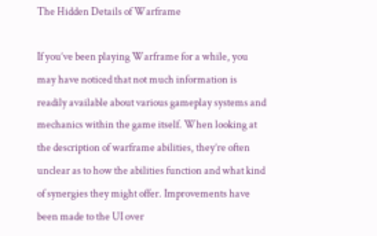The Hidden Details of Warframe

If you’ve been playing Warframe for a while, you may have noticed that not much information is readily available about various gameplay systems and mechanics within the game itself. When looking at the description of warframe abilities, they’re often unclear as to how the abilities function and what kind of synergies they might offer. Improvements have been made to the UI over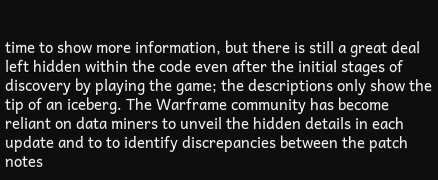time to show more information, but there is still a great deal left hidden within the code even after the initial stages of discovery by playing the game; the descriptions only show the tip of an iceberg. The Warframe community has become reliant on data miners to unveil the hidden details in each update and to to identify discrepancies between the patch notes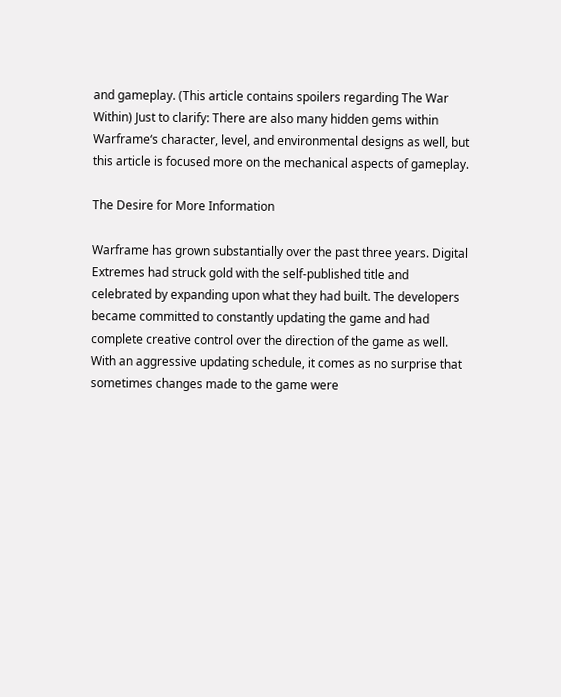and gameplay. (This article contains spoilers regarding The War Within) Just to clarify: There are also many hidden gems within Warframe‘s character, level, and environmental designs as well, but this article is focused more on the mechanical aspects of gameplay.

The Desire for More Information

Warframe has grown substantially over the past three years. Digital Extremes had struck gold with the self-published title and celebrated by expanding upon what they had built. The developers became committed to constantly updating the game and had complete creative control over the direction of the game as well. With an aggressive updating schedule, it comes as no surprise that sometimes changes made to the game were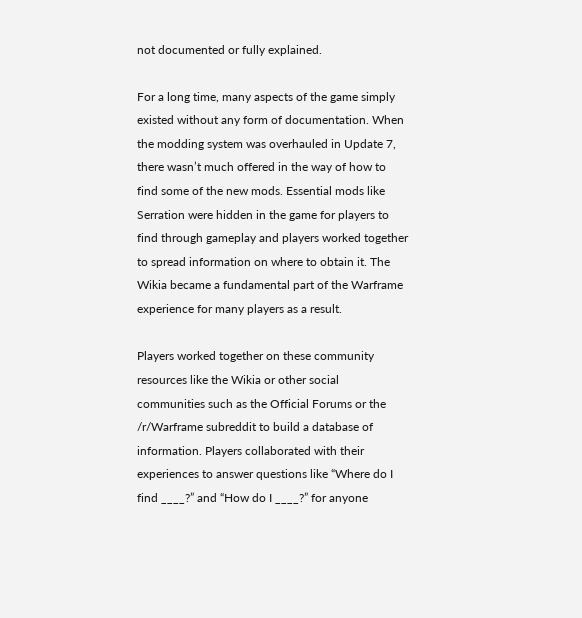not documented or fully explained.

For a long time, many aspects of the game simply existed without any form of documentation. When the modding system was overhauled in Update 7, there wasn’t much offered in the way of how to find some of the new mods. Essential mods like Serration were hidden in the game for players to find through gameplay and players worked together to spread information on where to obtain it. The Wikia became a fundamental part of the Warframe experience for many players as a result.

Players worked together on these community resources like the Wikia or other social communities such as the Official Forums or the /r/Warframe subreddit to build a database of information. Players collaborated with their experiences to answer questions like “Where do I find ____?” and “How do I ____?” for anyone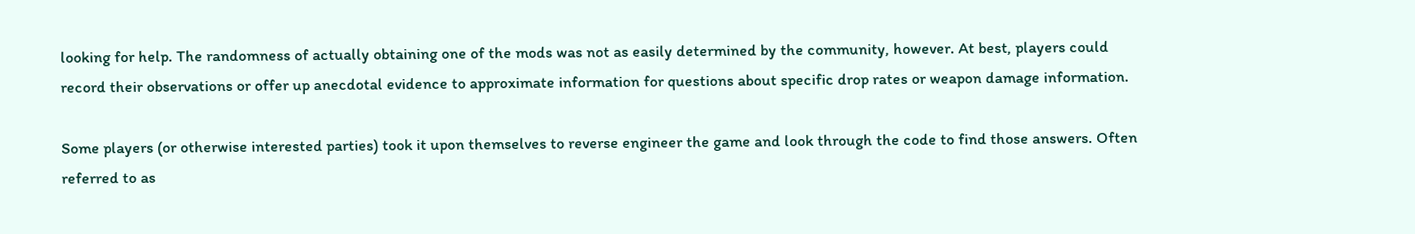looking for help. The randomness of actually obtaining one of the mods was not as easily determined by the community, however. At best, players could record their observations or offer up anecdotal evidence to approximate information for questions about specific drop rates or weapon damage information.

Some players (or otherwise interested parties) took it upon themselves to reverse engineer the game and look through the code to find those answers. Often referred to as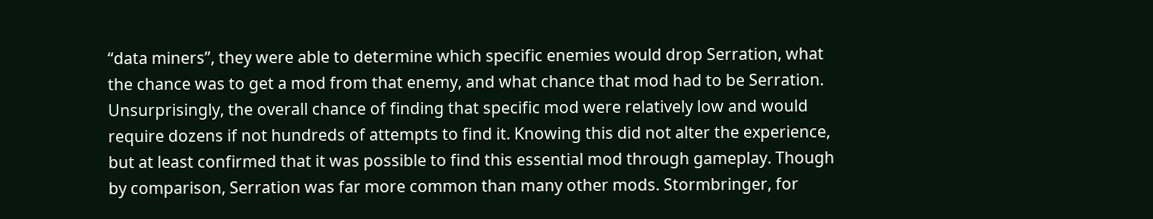“data miners”, they were able to determine which specific enemies would drop Serration, what the chance was to get a mod from that enemy, and what chance that mod had to be Serration. Unsurprisingly, the overall chance of finding that specific mod were relatively low and would require dozens if not hundreds of attempts to find it. Knowing this did not alter the experience, but at least confirmed that it was possible to find this essential mod through gameplay. Though by comparison, Serration was far more common than many other mods. Stormbringer, for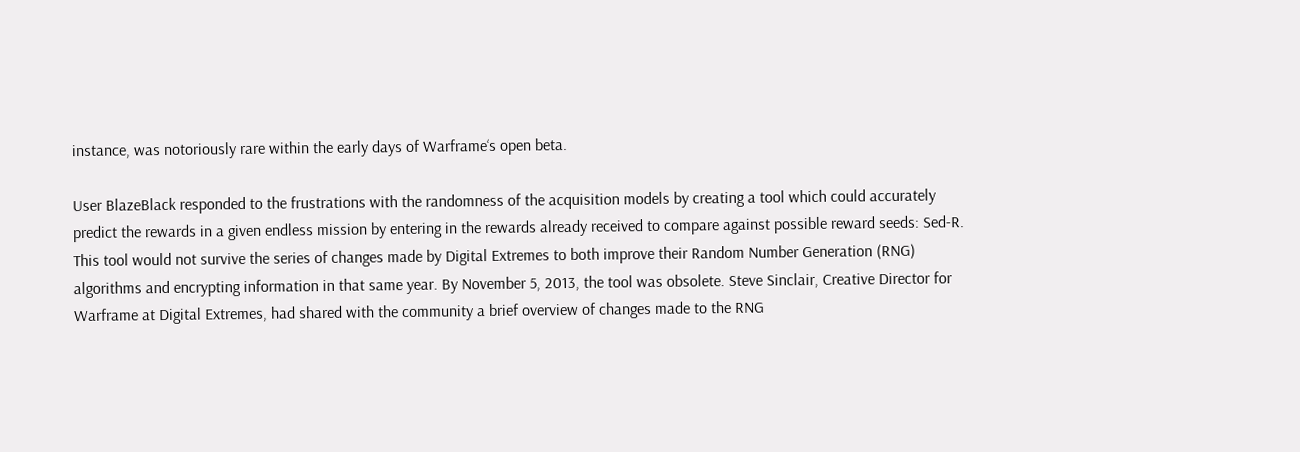instance, was notoriously rare within the early days of Warframe‘s open beta.

User BlazeBlack responded to the frustrations with the randomness of the acquisition models by creating a tool which could accurately predict the rewards in a given endless mission by entering in the rewards already received to compare against possible reward seeds: Sed-R. This tool would not survive the series of changes made by Digital Extremes to both improve their Random Number Generation (RNG) algorithms and encrypting information in that same year. By November 5, 2013, the tool was obsolete. Steve Sinclair, Creative Director for Warframe at Digital Extremes, had shared with the community a brief overview of changes made to the RNG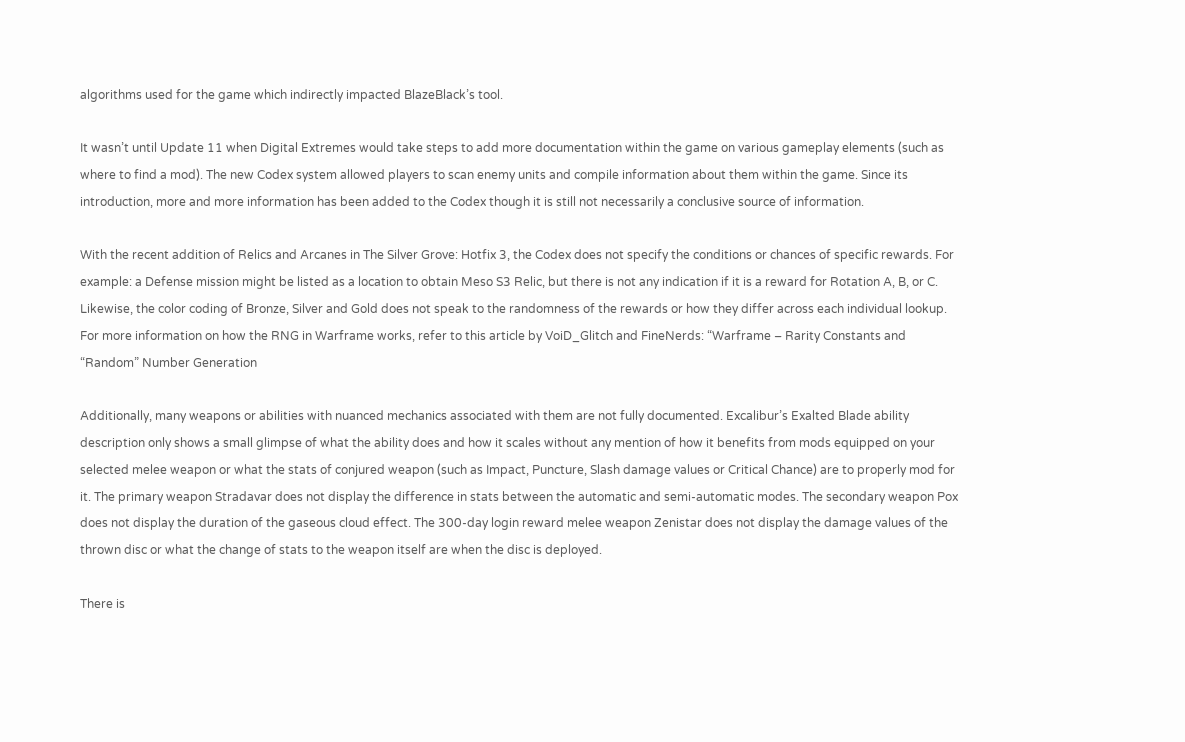algorithms used for the game which indirectly impacted BlazeBlack’s tool.

It wasn’t until Update 11 when Digital Extremes would take steps to add more documentation within the game on various gameplay elements (such as where to find a mod). The new Codex system allowed players to scan enemy units and compile information about them within the game. Since its introduction, more and more information has been added to the Codex though it is still not necessarily a conclusive source of information.

With the recent addition of Relics and Arcanes in The Silver Grove: Hotfix 3, the Codex does not specify the conditions or chances of specific rewards. For example: a Defense mission might be listed as a location to obtain Meso S3 Relic, but there is not any indication if it is a reward for Rotation A, B, or C. Likewise, the color coding of Bronze, Silver and Gold does not speak to the randomness of the rewards or how they differ across each individual lookup. For more information on how the RNG in Warframe works, refer to this article by VoiD_Glitch and FineNerds: “Warframe – Rarity Constants and “Random” Number Generation

Additionally, many weapons or abilities with nuanced mechanics associated with them are not fully documented. Excalibur’s Exalted Blade ability description only shows a small glimpse of what the ability does and how it scales without any mention of how it benefits from mods equipped on your selected melee weapon or what the stats of conjured weapon (such as Impact, Puncture, Slash damage values or Critical Chance) are to properly mod for it. The primary weapon Stradavar does not display the difference in stats between the automatic and semi-automatic modes. The secondary weapon Pox does not display the duration of the gaseous cloud effect. The 300-day login reward melee weapon Zenistar does not display the damage values of the thrown disc or what the change of stats to the weapon itself are when the disc is deployed.

There is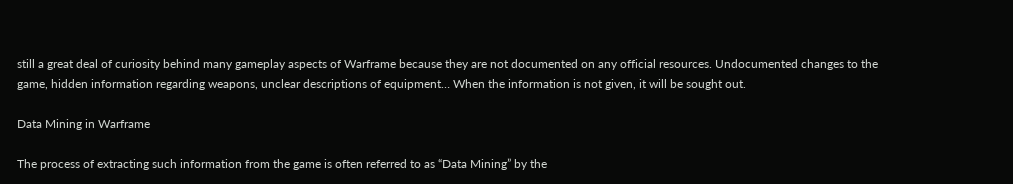still a great deal of curiosity behind many gameplay aspects of Warframe because they are not documented on any official resources. Undocumented changes to the game, hidden information regarding weapons, unclear descriptions of equipment… When the information is not given, it will be sought out.

Data Mining in Warframe

The process of extracting such information from the game is often referred to as “Data Mining” by the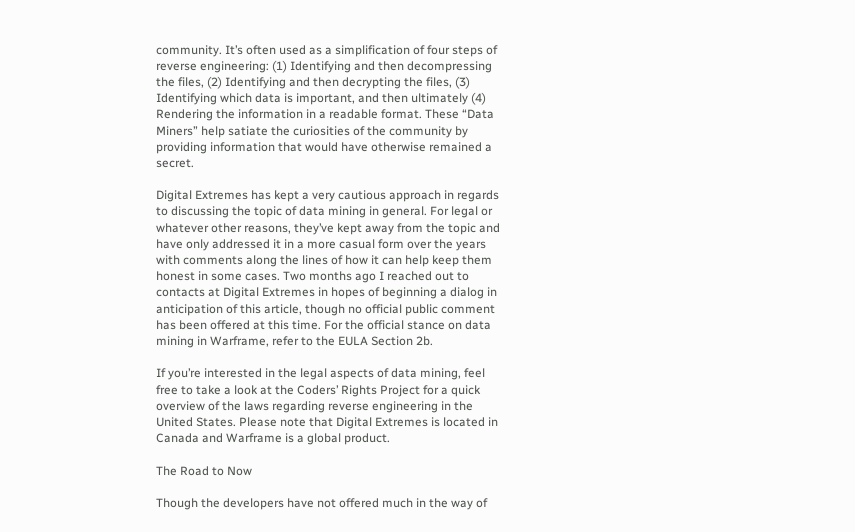community. It’s often used as a simplification of four steps of reverse engineering: (1) Identifying and then decompressing the files, (2) Identifying and then decrypting the files, (3) Identifying which data is important, and then ultimately (4) Rendering the information in a readable format. These “Data Miners” help satiate the curiosities of the community by providing information that would have otherwise remained a secret.

Digital Extremes has kept a very cautious approach in regards to discussing the topic of data mining in general. For legal or whatever other reasons, they’ve kept away from the topic and have only addressed it in a more casual form over the years with comments along the lines of how it can help keep them honest in some cases. Two months ago I reached out to contacts at Digital Extremes in hopes of beginning a dialog in anticipation of this article, though no official public comment has been offered at this time. For the official stance on data mining in Warframe, refer to the EULA Section 2b.

If you’re interested in the legal aspects of data mining, feel free to take a look at the Coders’ Rights Project for a quick overview of the laws regarding reverse engineering in the United States. Please note that Digital Extremes is located in Canada and Warframe is a global product.

The Road to Now

Though the developers have not offered much in the way of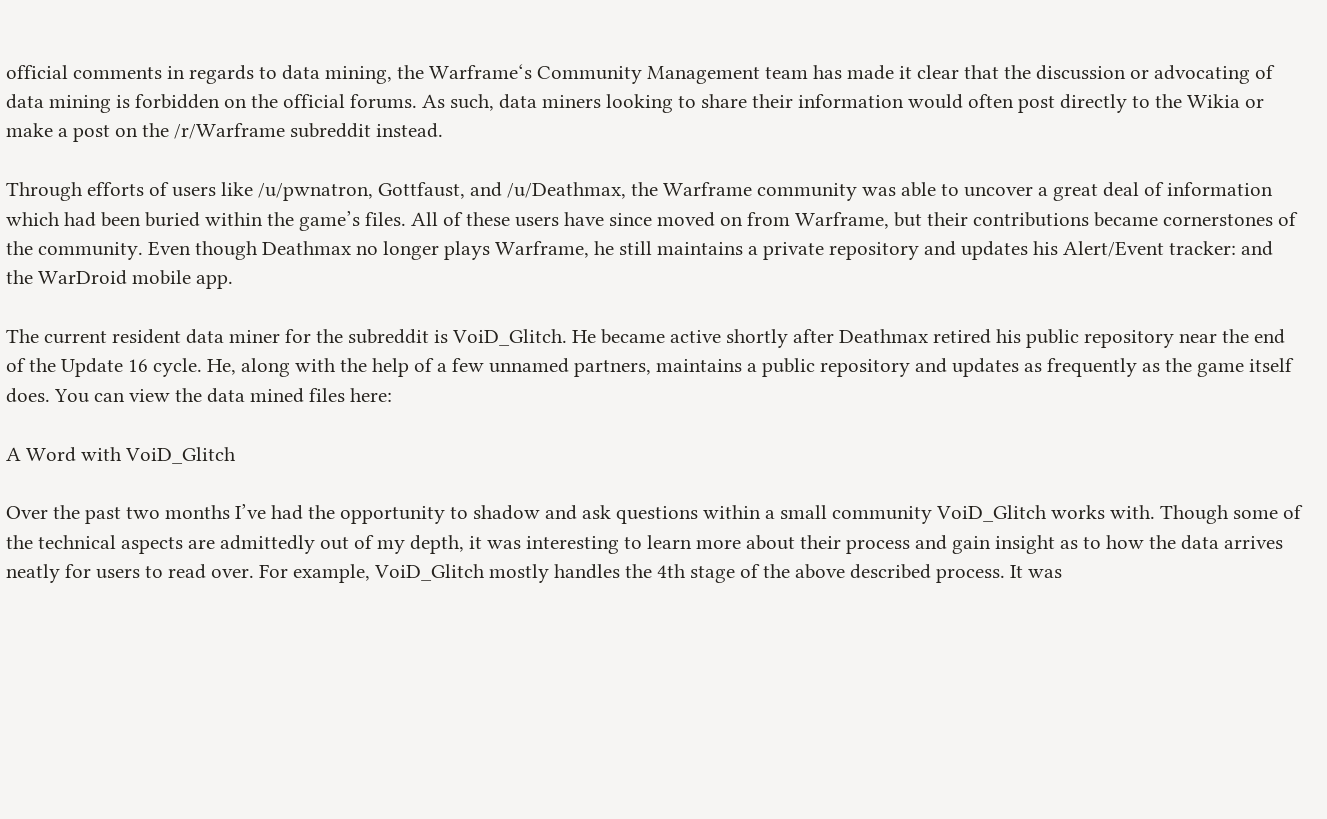official comments in regards to data mining, the Warframe‘s Community Management team has made it clear that the discussion or advocating of data mining is forbidden on the official forums. As such, data miners looking to share their information would often post directly to the Wikia or make a post on the /r/Warframe subreddit instead.

Through efforts of users like /u/pwnatron, Gottfaust, and /u/Deathmax, the Warframe community was able to uncover a great deal of information which had been buried within the game’s files. All of these users have since moved on from Warframe, but their contributions became cornerstones of the community. Even though Deathmax no longer plays Warframe, he still maintains a private repository and updates his Alert/Event tracker: and the WarDroid mobile app.

The current resident data miner for the subreddit is VoiD_Glitch. He became active shortly after Deathmax retired his public repository near the end of the Update 16 cycle. He, along with the help of a few unnamed partners, maintains a public repository and updates as frequently as the game itself does. You can view the data mined files here:

A Word with VoiD_Glitch

Over the past two months I’ve had the opportunity to shadow and ask questions within a small community VoiD_Glitch works with. Though some of the technical aspects are admittedly out of my depth, it was interesting to learn more about their process and gain insight as to how the data arrives neatly for users to read over. For example, VoiD_Glitch mostly handles the 4th stage of the above described process. It was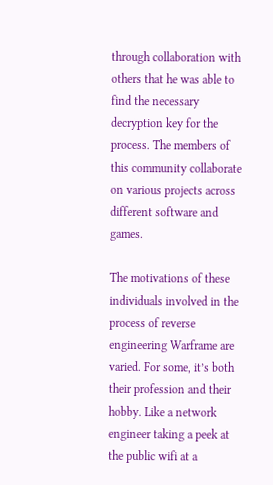through collaboration with others that he was able to find the necessary decryption key for the process. The members of this community collaborate on various projects across different software and games.

The motivations of these individuals involved in the process of reverse engineering Warframe are varied. For some, it’s both their profession and their hobby. Like a network engineer taking a peek at the public wifi at a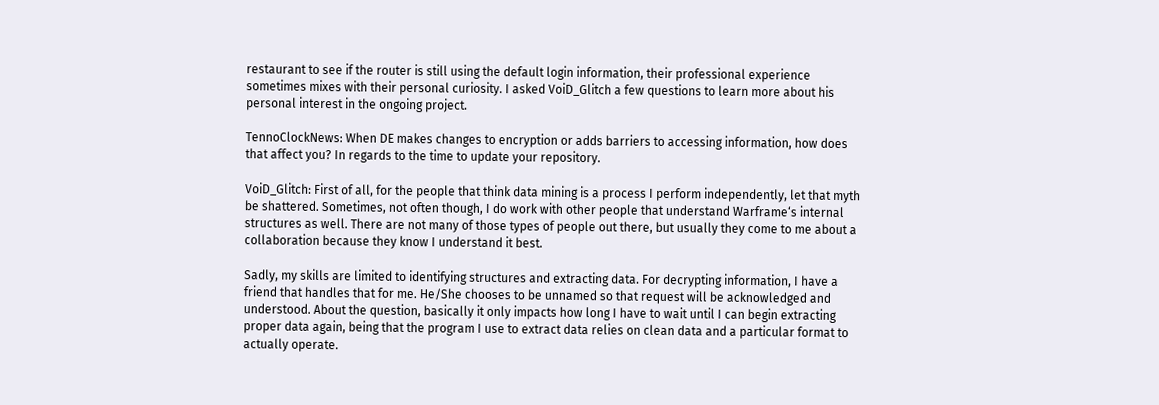restaurant to see if the router is still using the default login information, their professional experience sometimes mixes with their personal curiosity. I asked VoiD_Glitch a few questions to learn more about his personal interest in the ongoing project.

TennoClockNews: When DE makes changes to encryption or adds barriers to accessing information, how does that affect you? In regards to the time to update your repository.

VoiD_Glitch: First of all, for the people that think data mining is a process I perform independently, let that myth be shattered. Sometimes, not often though, I do work with other people that understand Warframe‘s internal structures as well. There are not many of those types of people out there, but usually they come to me about a collaboration because they know I understand it best.

Sadly, my skills are limited to identifying structures and extracting data. For decrypting information, I have a friend that handles that for me. He/She chooses to be unnamed so that request will be acknowledged and understood. About the question, basically it only impacts how long I have to wait until I can begin extracting proper data again, being that the program I use to extract data relies on clean data and a particular format to actually operate.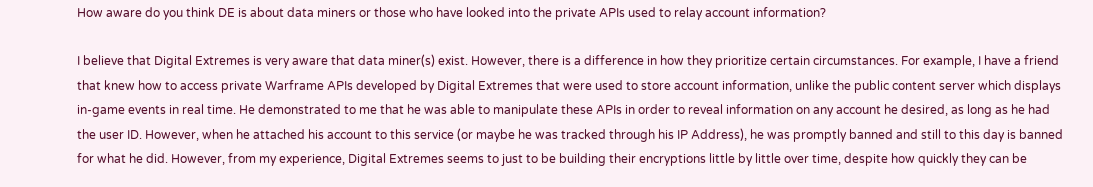How aware do you think DE is about data miners or those who have looked into the private APIs used to relay account information?

I believe that Digital Extremes is very aware that data miner(s) exist. However, there is a difference in how they prioritize certain circumstances. For example, I have a friend that knew how to access private Warframe APIs developed by Digital Extremes that were used to store account information, unlike the public content server which displays in-game events in real time. He demonstrated to me that he was able to manipulate these APIs in order to reveal information on any account he desired, as long as he had the user ID. However, when he attached his account to this service (or maybe he was tracked through his IP Address), he was promptly banned and still to this day is banned for what he did. However, from my experience, Digital Extremes seems to just to be building their encryptions little by little over time, despite how quickly they can be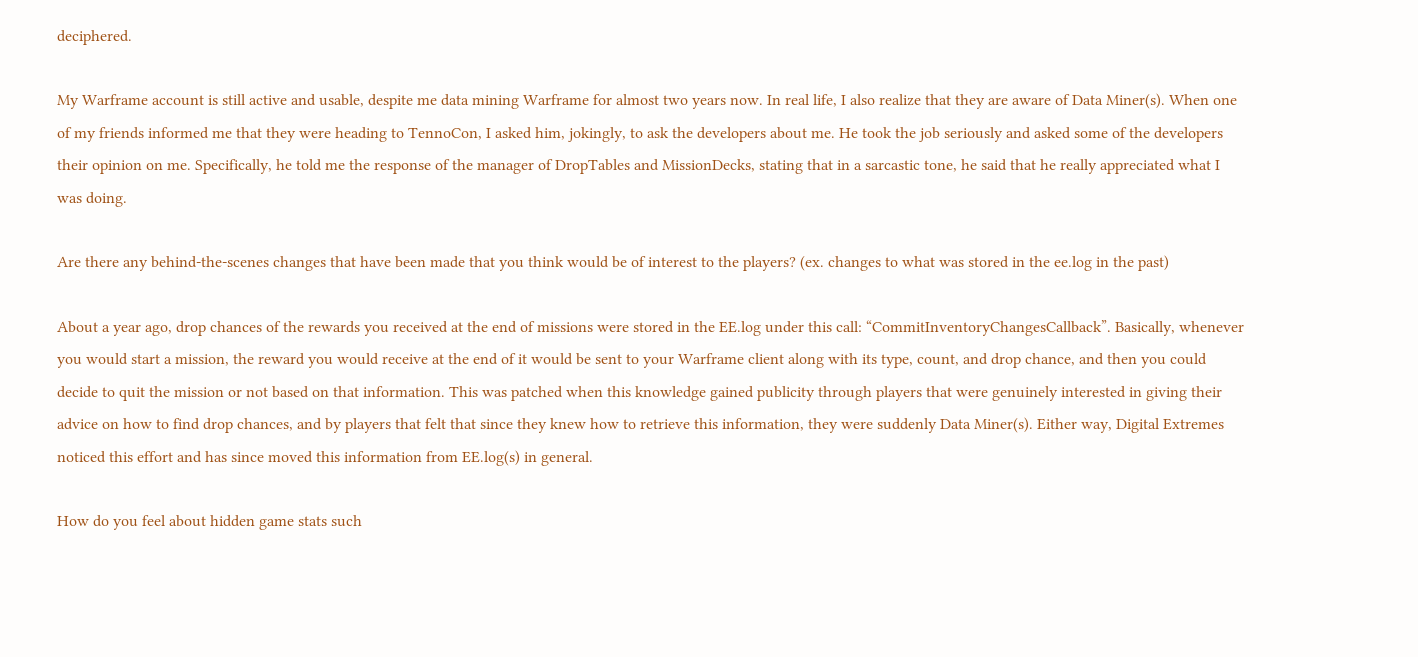deciphered.

My Warframe account is still active and usable, despite me data mining Warframe for almost two years now. In real life, I also realize that they are aware of Data Miner(s). When one of my friends informed me that they were heading to TennoCon, I asked him, jokingly, to ask the developers about me. He took the job seriously and asked some of the developers their opinion on me. Specifically, he told me the response of the manager of DropTables and MissionDecks, stating that in a sarcastic tone, he said that he really appreciated what I was doing.

Are there any behind-the-scenes changes that have been made that you think would be of interest to the players? (ex. changes to what was stored in the ee.log in the past)

About a year ago, drop chances of the rewards you received at the end of missions were stored in the EE.log under this call: “CommitInventoryChangesCallback”. Basically, whenever you would start a mission, the reward you would receive at the end of it would be sent to your Warframe client along with its type, count, and drop chance, and then you could decide to quit the mission or not based on that information. This was patched when this knowledge gained publicity through players that were genuinely interested in giving their advice on how to find drop chances, and by players that felt that since they knew how to retrieve this information, they were suddenly Data Miner(s). Either way, Digital Extremes noticed this effort and has since moved this information from EE.log(s) in general.

How do you feel about hidden game stats such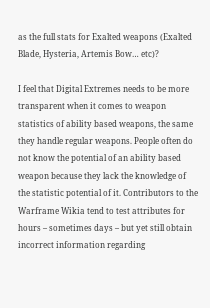as the full stats for Exalted weapons (Exalted Blade, Hysteria, Artemis Bow… etc)?

I feel that Digital Extremes needs to be more transparent when it comes to weapon statistics of ability based weapons, the same they handle regular weapons. People often do not know the potential of an ability based weapon because they lack the knowledge of the statistic potential of it. Contributors to the Warframe Wikia tend to test attributes for hours – sometimes days – but yet still obtain incorrect information regarding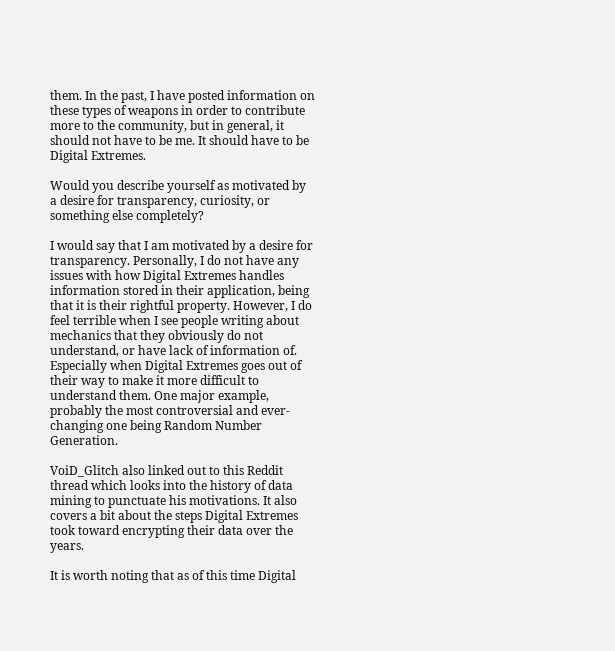them. In the past, I have posted information on these types of weapons in order to contribute more to the community, but in general, it should not have to be me. It should have to be Digital Extremes.

Would you describe yourself as motivated by a desire for transparency, curiosity, or something else completely?

I would say that I am motivated by a desire for transparency. Personally, I do not have any issues with how Digital Extremes handles information stored in their application, being that it is their rightful property. However, I do feel terrible when I see people writing about mechanics that they obviously do not understand, or have lack of information of. Especially when Digital Extremes goes out of their way to make it more difficult to understand them. One major example, probably the most controversial and ever-changing one being Random Number Generation.

VoiD_Glitch also linked out to this Reddit thread which looks into the history of data mining to punctuate his motivations. It also covers a bit about the steps Digital Extremes took toward encrypting their data over the years.

It is worth noting that as of this time Digital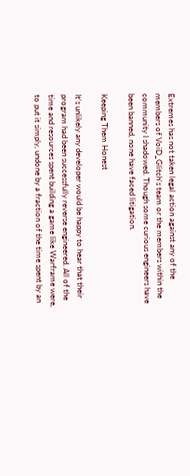Extremes has not taken legal action against any of the members of VoiD_Glitch’s team or the members within the community I shadowed. Though some curious engineers have been banned, none have faced litigation.

Keeping Them Honest

It’s unlikely any developer would be happy to hear that their program had been successfully reverse engineered. All of the time and resources spent building a game like Warframe were, to put it simply, undone by a fraction of the time spent by an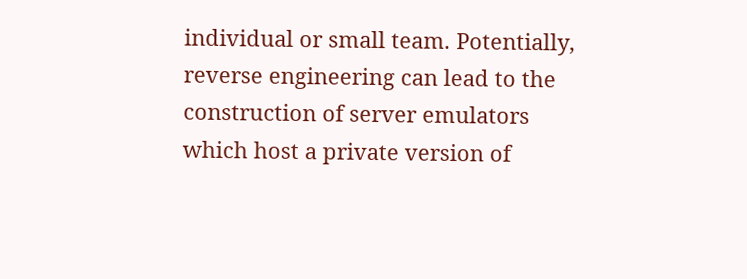individual or small team. Potentially, reverse engineering can lead to the construction of server emulators which host a private version of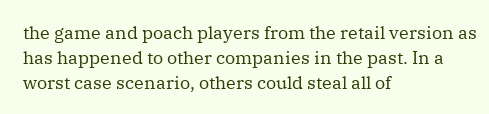the game and poach players from the retail version as has happened to other companies in the past. In a worst case scenario, others could steal all of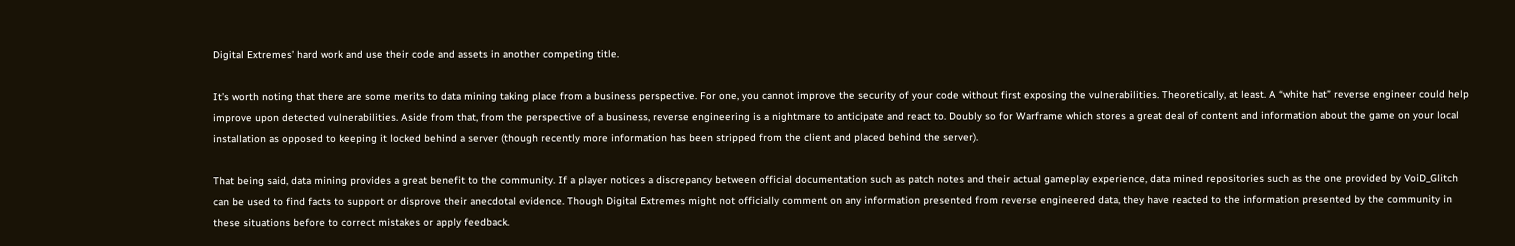Digital Extremes’ hard work and use their code and assets in another competing title.

It’s worth noting that there are some merits to data mining taking place from a business perspective. For one, you cannot improve the security of your code without first exposing the vulnerabilities. Theoretically, at least. A “white hat” reverse engineer could help improve upon detected vulnerabilities. Aside from that, from the perspective of a business, reverse engineering is a nightmare to anticipate and react to. Doubly so for Warframe which stores a great deal of content and information about the game on your local installation as opposed to keeping it locked behind a server (though recently more information has been stripped from the client and placed behind the server).

That being said, data mining provides a great benefit to the community. If a player notices a discrepancy between official documentation such as patch notes and their actual gameplay experience, data mined repositories such as the one provided by VoiD_Glitch can be used to find facts to support or disprove their anecdotal evidence. Though Digital Extremes might not officially comment on any information presented from reverse engineered data, they have reacted to the information presented by the community in these situations before to correct mistakes or apply feedback.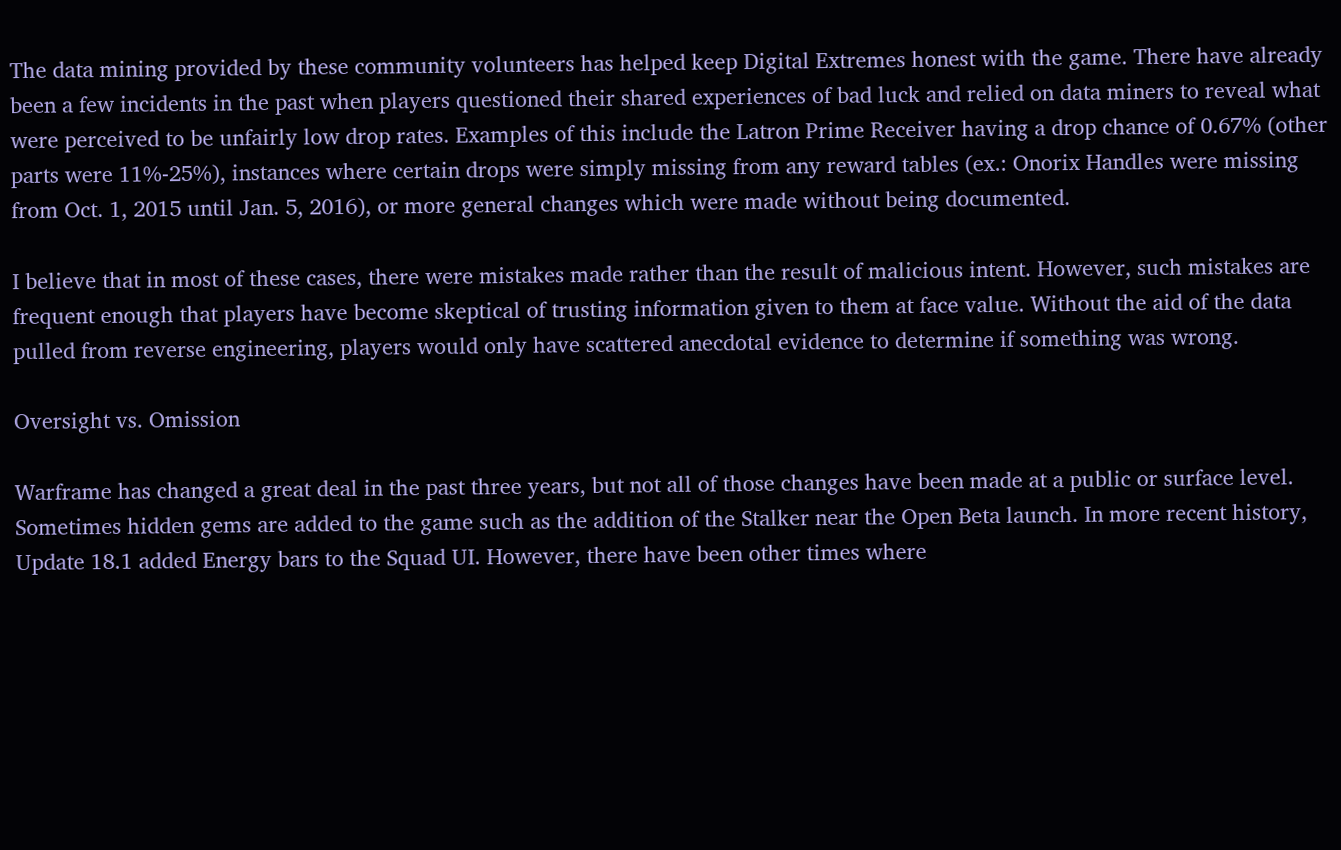The data mining provided by these community volunteers has helped keep Digital Extremes honest with the game. There have already been a few incidents in the past when players questioned their shared experiences of bad luck and relied on data miners to reveal what were perceived to be unfairly low drop rates. Examples of this include the Latron Prime Receiver having a drop chance of 0.67% (other parts were 11%-25%), instances where certain drops were simply missing from any reward tables (ex.: Onorix Handles were missing from Oct. 1, 2015 until Jan. 5, 2016), or more general changes which were made without being documented.

I believe that in most of these cases, there were mistakes made rather than the result of malicious intent. However, such mistakes are frequent enough that players have become skeptical of trusting information given to them at face value. Without the aid of the data pulled from reverse engineering, players would only have scattered anecdotal evidence to determine if something was wrong.

Oversight vs. Omission

Warframe has changed a great deal in the past three years, but not all of those changes have been made at a public or surface level. Sometimes hidden gems are added to the game such as the addition of the Stalker near the Open Beta launch. In more recent history, Update 18.1 added Energy bars to the Squad UI. However, there have been other times where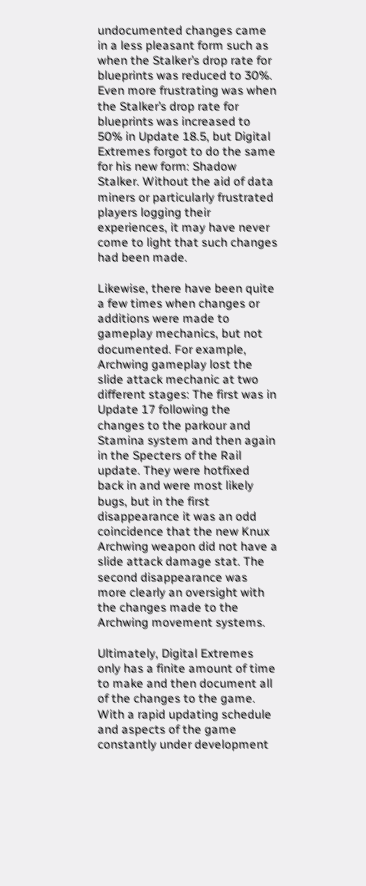undocumented changes came in a less pleasant form such as when the Stalker’s drop rate for blueprints was reduced to 30%. Even more frustrating was when the Stalker’s drop rate for blueprints was increased to 50% in Update 18.5, but Digital Extremes forgot to do the same for his new form: Shadow Stalker. Without the aid of data miners or particularly frustrated players logging their experiences, it may have never come to light that such changes had been made.

Likewise, there have been quite a few times when changes or additions were made to gameplay mechanics, but not documented. For example, Archwing gameplay lost the slide attack mechanic at two different stages: The first was in Update 17 following the changes to the parkour and Stamina system and then again in the Specters of the Rail update. They were hotfixed back in and were most likely bugs, but in the first disappearance it was an odd coincidence that the new Knux Archwing weapon did not have a slide attack damage stat. The second disappearance was more clearly an oversight with the changes made to the Archwing movement systems.

Ultimately, Digital Extremes only has a finite amount of time to make and then document all of the changes to the game. With a rapid updating schedule and aspects of the game constantly under development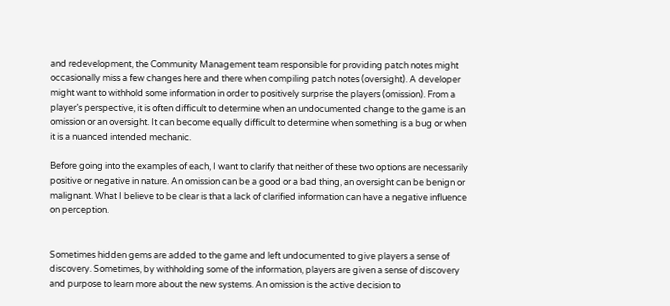and redevelopment, the Community Management team responsible for providing patch notes might occasionally miss a few changes here and there when compiling patch notes (oversight). A developer might want to withhold some information in order to positively surprise the players (omission). From a player’s perspective, it is often difficult to determine when an undocumented change to the game is an omission or an oversight. It can become equally difficult to determine when something is a bug or when it is a nuanced intended mechanic.

Before going into the examples of each, I want to clarify that neither of these two options are necessarily positive or negative in nature. An omission can be a good or a bad thing, an oversight can be benign or malignant. What I believe to be clear is that a lack of clarified information can have a negative influence on perception.


Sometimes hidden gems are added to the game and left undocumented to give players a sense of discovery. Sometimes, by withholding some of the information, players are given a sense of discovery and purpose to learn more about the new systems. An omission is the active decision to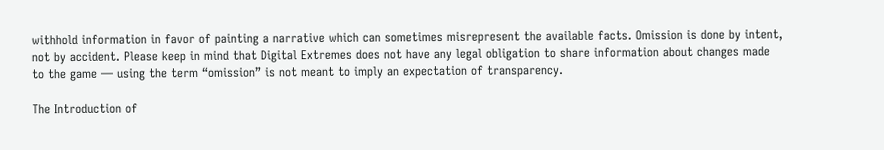withhold information in favor of painting a narrative which can sometimes misrepresent the available facts. Omission is done by intent, not by accident. Please keep in mind that Digital Extremes does not have any legal obligation to share information about changes made to the game — using the term “omission” is not meant to imply an expectation of transparency.

The Introduction of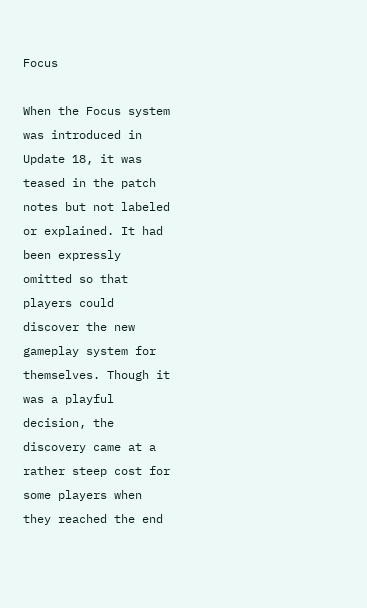Focus

When the Focus system was introduced in Update 18, it was teased in the patch notes but not labeled or explained. It had been expressly omitted so that players could discover the new gameplay system for themselves. Though it was a playful decision, the discovery came at a rather steep cost for some players when they reached the end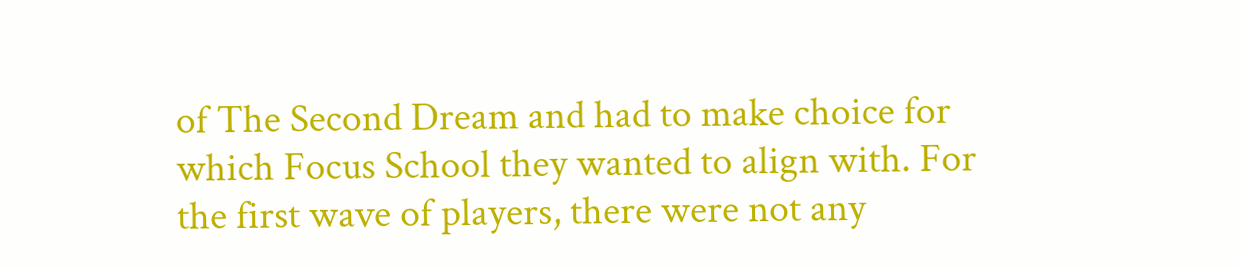of The Second Dream and had to make choice for which Focus School they wanted to align with. For the first wave of players, there were not any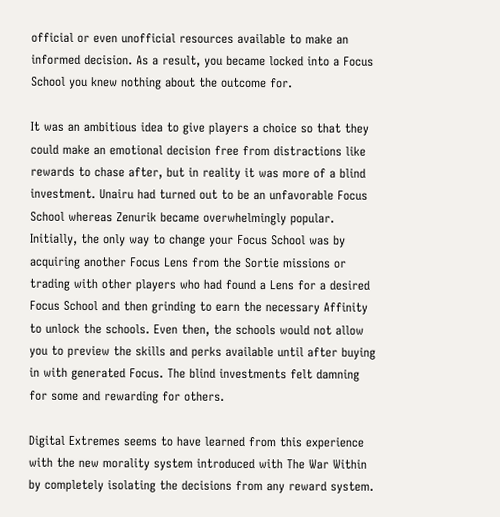official or even unofficial resources available to make an informed decision. As a result, you became locked into a Focus School you knew nothing about the outcome for.

It was an ambitious idea to give players a choice so that they could make an emotional decision free from distractions like rewards to chase after, but in reality it was more of a blind investment. Unairu had turned out to be an unfavorable Focus School whereas Zenurik became overwhelmingly popular. Initially, the only way to change your Focus School was by acquiring another Focus Lens from the Sortie missions or trading with other players who had found a Lens for a desired Focus School and then grinding to earn the necessary Affinity to unlock the schools. Even then, the schools would not allow you to preview the skills and perks available until after buying in with generated Focus. The blind investments felt damning for some and rewarding for others.

Digital Extremes seems to have learned from this experience with the new morality system introduced with The War Within by completely isolating the decisions from any reward system.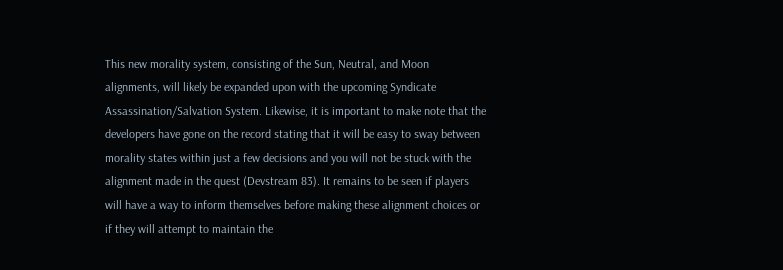This new morality system, consisting of the Sun, Neutral, and Moon alignments, will likely be expanded upon with the upcoming Syndicate Assassination/Salvation System. Likewise, it is important to make note that the developers have gone on the record stating that it will be easy to sway between morality states within just a few decisions and you will not be stuck with the alignment made in the quest (Devstream 83). It remains to be seen if players will have a way to inform themselves before making these alignment choices or if they will attempt to maintain the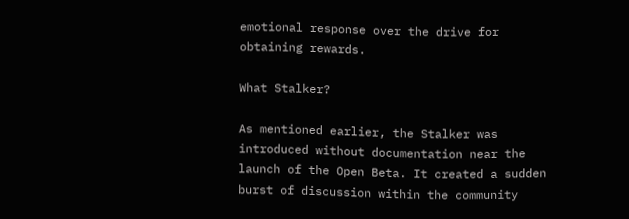emotional response over the drive for obtaining rewards.

What Stalker?

As mentioned earlier, the Stalker was introduced without documentation near the launch of the Open Beta. It created a sudden burst of discussion within the community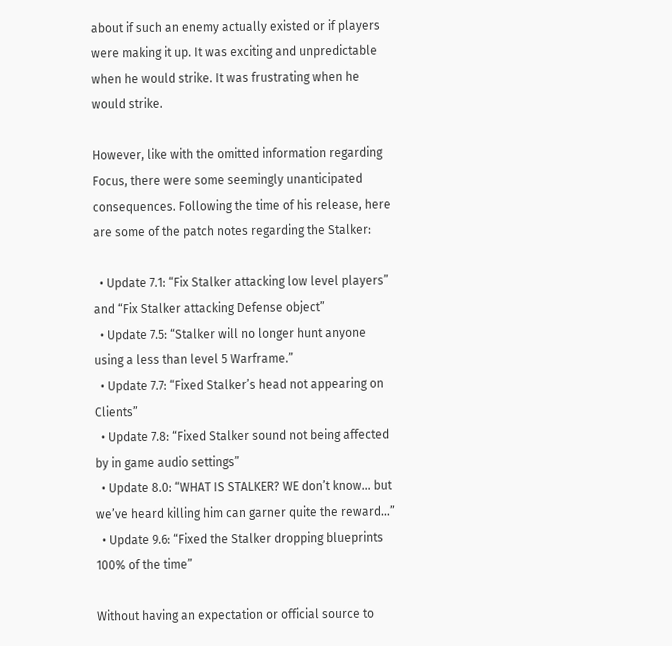about if such an enemy actually existed or if players were making it up. It was exciting and unpredictable when he would strike. It was frustrating when he would strike.

However, like with the omitted information regarding Focus, there were some seemingly unanticipated consequences. Following the time of his release, here are some of the patch notes regarding the Stalker:

  • Update 7.1: “Fix Stalker attacking low level players” and “Fix Stalker attacking Defense object”
  • Update 7.5: “Stalker will no longer hunt anyone using a less than level 5 Warframe.”
  • Update 7.7: “Fixed Stalker’s head not appearing on Clients”
  • Update 7.8: “Fixed Stalker sound not being affected by in game audio settings”
  • Update 8.0: “WHAT IS STALKER? WE don’t know… but we’ve heard killing him can garner quite the reward…”
  • Update 9.6: “Fixed the Stalker dropping blueprints 100% of the time”

Without having an expectation or official source to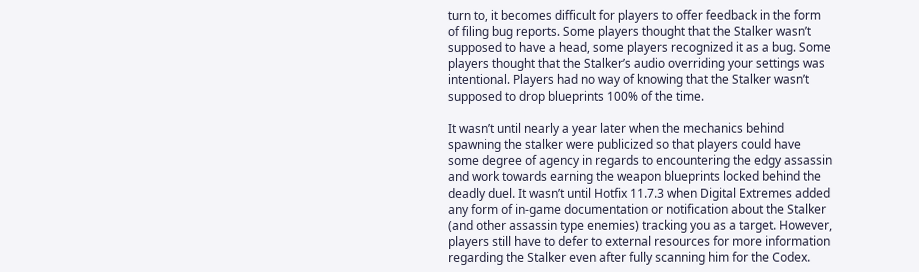turn to, it becomes difficult for players to offer feedback in the form of filing bug reports. Some players thought that the Stalker wasn’t supposed to have a head, some players recognized it as a bug. Some players thought that the Stalker’s audio overriding your settings was intentional. Players had no way of knowing that the Stalker wasn’t supposed to drop blueprints 100% of the time.

It wasn’t until nearly a year later when the mechanics behind spawning the stalker were publicized so that players could have some degree of agency in regards to encountering the edgy assassin and work towards earning the weapon blueprints locked behind the deadly duel. It wasn’t until Hotfix 11.7.3 when Digital Extremes added any form of in-game documentation or notification about the Stalker (and other assassin type enemies) tracking you as a target. However, players still have to defer to external resources for more information regarding the Stalker even after fully scanning him for the Codex.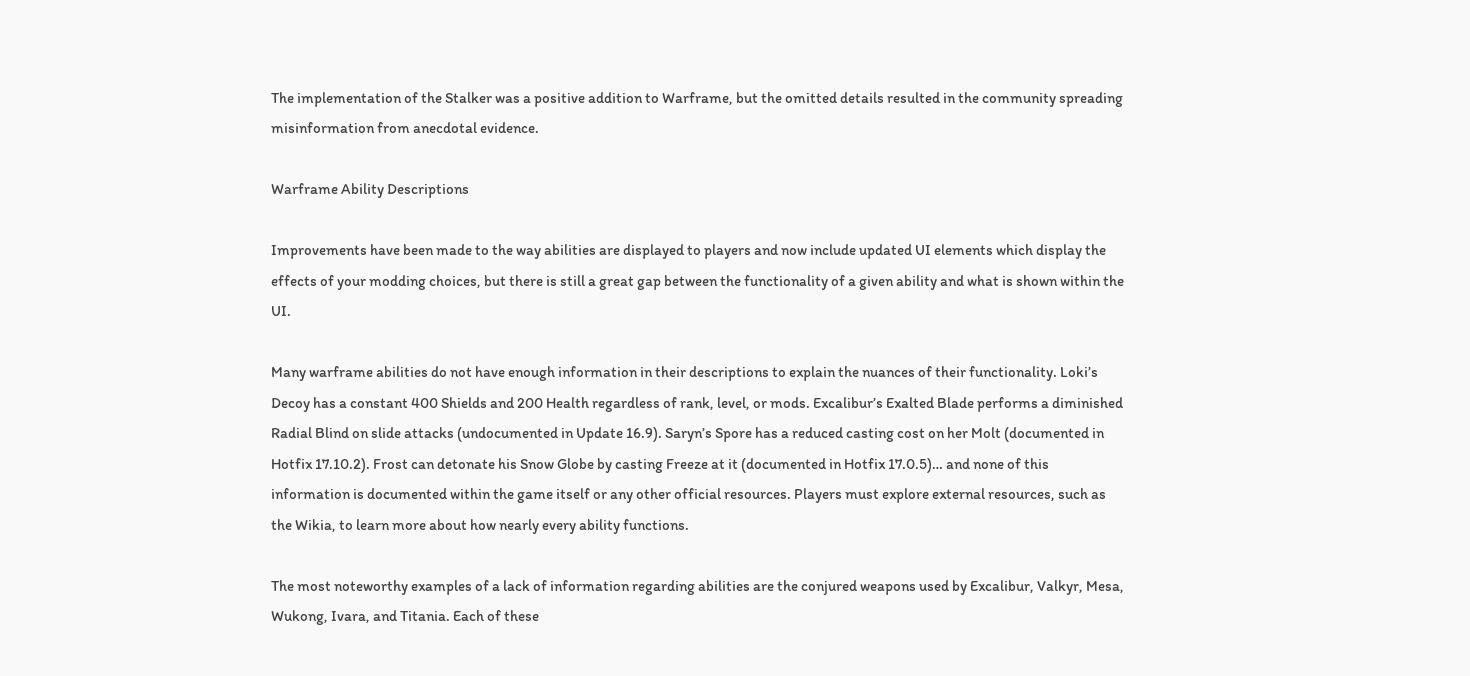The implementation of the Stalker was a positive addition to Warframe, but the omitted details resulted in the community spreading misinformation from anecdotal evidence.

Warframe Ability Descriptions

Improvements have been made to the way abilities are displayed to players and now include updated UI elements which display the effects of your modding choices, but there is still a great gap between the functionality of a given ability and what is shown within the UI.

Many warframe abilities do not have enough information in their descriptions to explain the nuances of their functionality. Loki’s Decoy has a constant 400 Shields and 200 Health regardless of rank, level, or mods. Excalibur’s Exalted Blade performs a diminished Radial Blind on slide attacks (undocumented in Update 16.9). Saryn’s Spore has a reduced casting cost on her Molt (documented in Hotfix 17.10.2). Frost can detonate his Snow Globe by casting Freeze at it (documented in Hotfix 17.0.5)… and none of this information is documented within the game itself or any other official resources. Players must explore external resources, such as the Wikia, to learn more about how nearly every ability functions.

The most noteworthy examples of a lack of information regarding abilities are the conjured weapons used by Excalibur, Valkyr, Mesa, Wukong, Ivara, and Titania. Each of these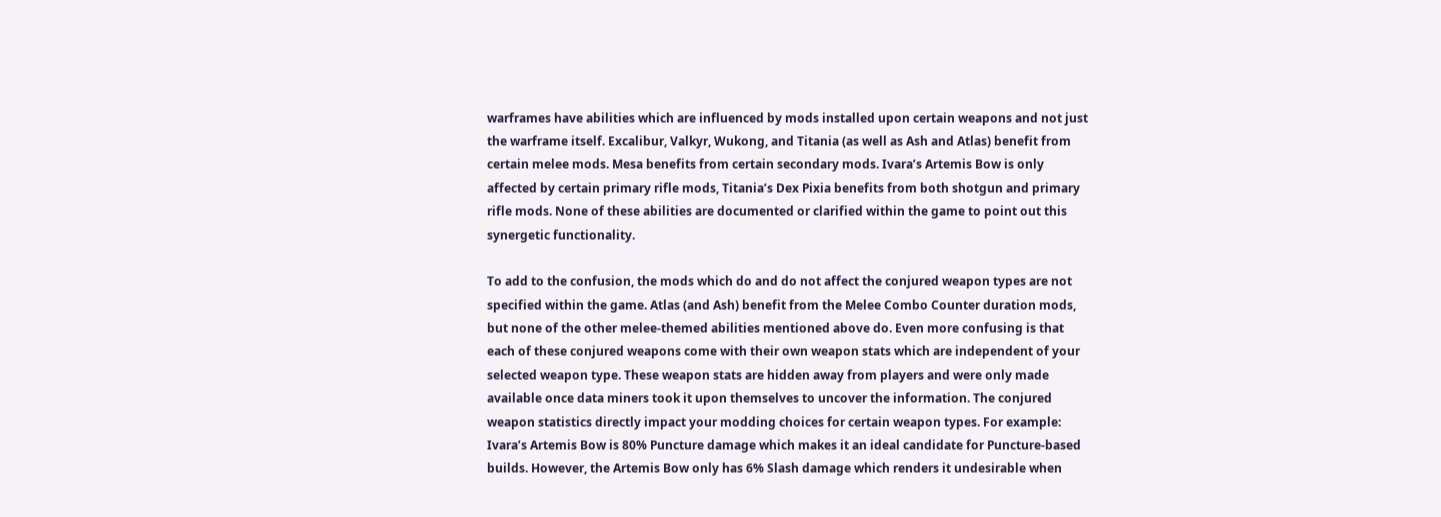warframes have abilities which are influenced by mods installed upon certain weapons and not just the warframe itself. Excalibur, Valkyr, Wukong, and Titania (as well as Ash and Atlas) benefit from certain melee mods. Mesa benefits from certain secondary mods. Ivara’s Artemis Bow is only affected by certain primary rifle mods, Titania’s Dex Pixia benefits from both shotgun and primary rifle mods. None of these abilities are documented or clarified within the game to point out this synergetic functionality.

To add to the confusion, the mods which do and do not affect the conjured weapon types are not specified within the game. Atlas (and Ash) benefit from the Melee Combo Counter duration mods, but none of the other melee-themed abilities mentioned above do. Even more confusing is that each of these conjured weapons come with their own weapon stats which are independent of your selected weapon type. These weapon stats are hidden away from players and were only made available once data miners took it upon themselves to uncover the information. The conjured weapon statistics directly impact your modding choices for certain weapon types. For example: Ivara’s Artemis Bow is 80% Puncture damage which makes it an ideal candidate for Puncture-based builds. However, the Artemis Bow only has 6% Slash damage which renders it undesirable when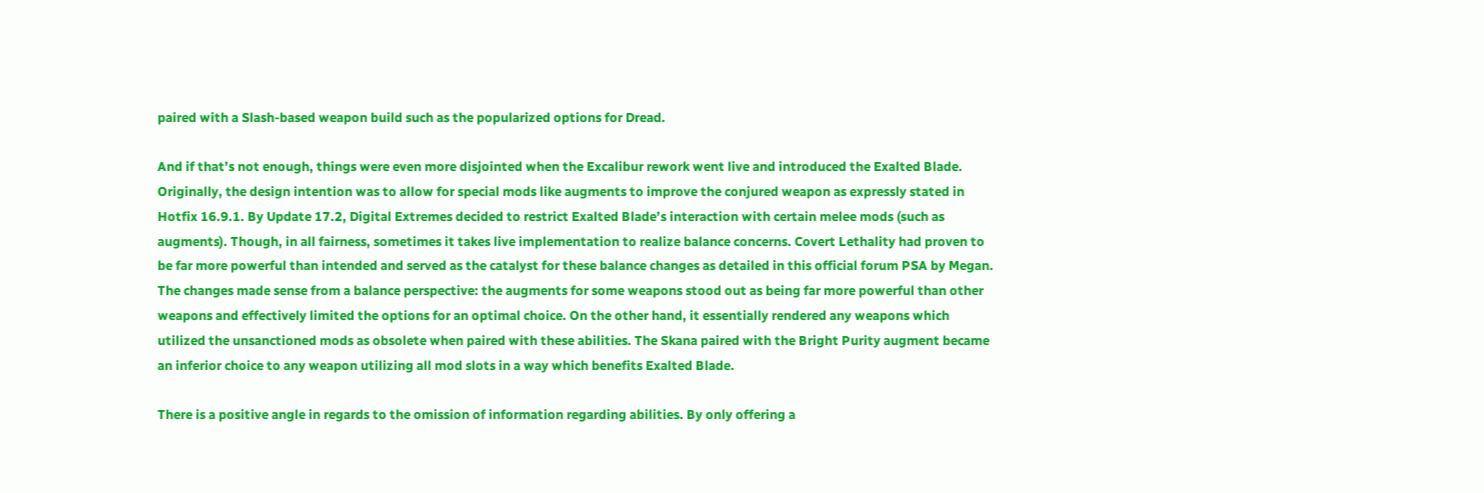paired with a Slash-based weapon build such as the popularized options for Dread.

And if that’s not enough, things were even more disjointed when the Excalibur rework went live and introduced the Exalted Blade. Originally, the design intention was to allow for special mods like augments to improve the conjured weapon as expressly stated in Hotfix 16.9.1. By Update 17.2, Digital Extremes decided to restrict Exalted Blade’s interaction with certain melee mods (such as augments). Though, in all fairness, sometimes it takes live implementation to realize balance concerns. Covert Lethality had proven to be far more powerful than intended and served as the catalyst for these balance changes as detailed in this official forum PSA by Megan. The changes made sense from a balance perspective: the augments for some weapons stood out as being far more powerful than other weapons and effectively limited the options for an optimal choice. On the other hand, it essentially rendered any weapons which utilized the unsanctioned mods as obsolete when paired with these abilities. The Skana paired with the Bright Purity augment became an inferior choice to any weapon utilizing all mod slots in a way which benefits Exalted Blade.

There is a positive angle in regards to the omission of information regarding abilities. By only offering a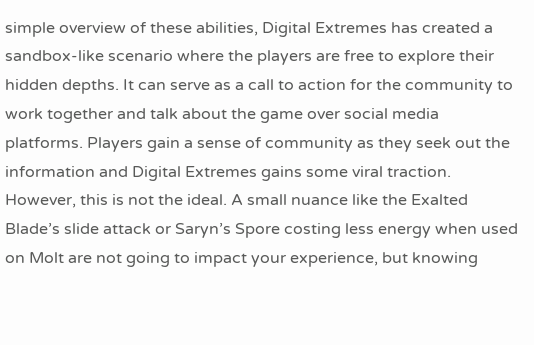simple overview of these abilities, Digital Extremes has created a sandbox-like scenario where the players are free to explore their hidden depths. It can serve as a call to action for the community to work together and talk about the game over social media platforms. Players gain a sense of community as they seek out the information and Digital Extremes gains some viral traction. However, this is not the ideal. A small nuance like the Exalted Blade’s slide attack or Saryn’s Spore costing less energy when used on Molt are not going to impact your experience, but knowing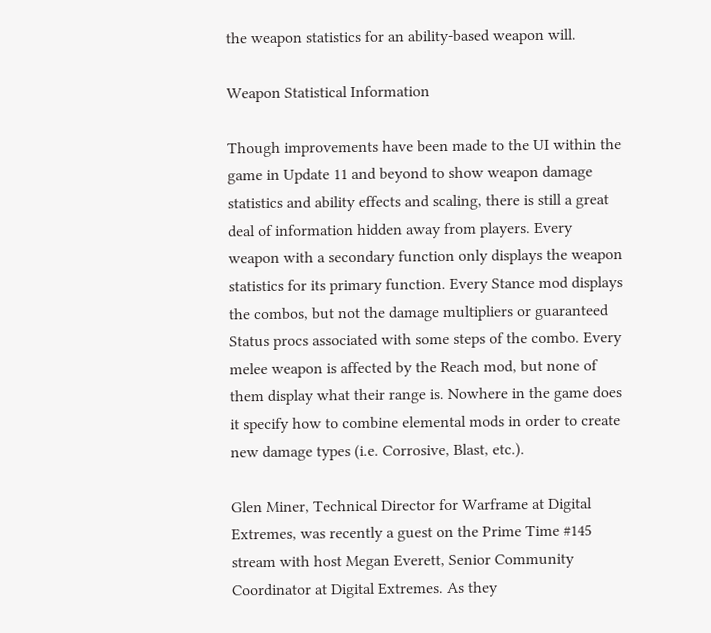the weapon statistics for an ability-based weapon will.

Weapon Statistical Information

Though improvements have been made to the UI within the game in Update 11 and beyond to show weapon damage statistics and ability effects and scaling, there is still a great deal of information hidden away from players. Every weapon with a secondary function only displays the weapon statistics for its primary function. Every Stance mod displays the combos, but not the damage multipliers or guaranteed Status procs associated with some steps of the combo. Every melee weapon is affected by the Reach mod, but none of them display what their range is. Nowhere in the game does it specify how to combine elemental mods in order to create new damage types (i.e. Corrosive, Blast, etc.).

Glen Miner, Technical Director for Warframe at Digital Extremes, was recently a guest on the Prime Time #145 stream with host Megan Everett, Senior Community Coordinator at Digital Extremes. As they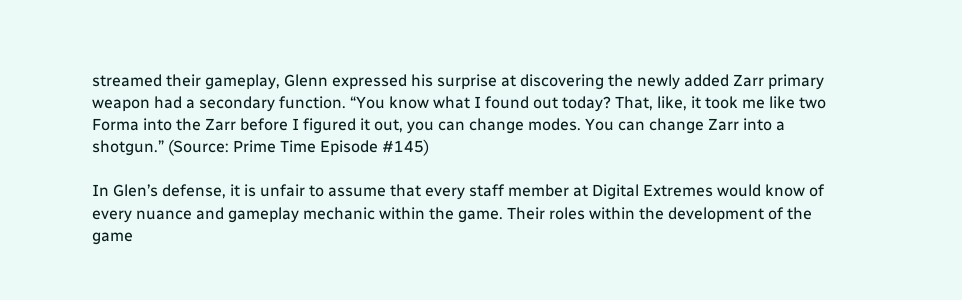streamed their gameplay, Glenn expressed his surprise at discovering the newly added Zarr primary weapon had a secondary function. “You know what I found out today? That, like, it took me like two Forma into the Zarr before I figured it out, you can change modes. You can change Zarr into a shotgun.” (Source: Prime Time Episode #145)

In Glen’s defense, it is unfair to assume that every staff member at Digital Extremes would know of every nuance and gameplay mechanic within the game. Their roles within the development of the game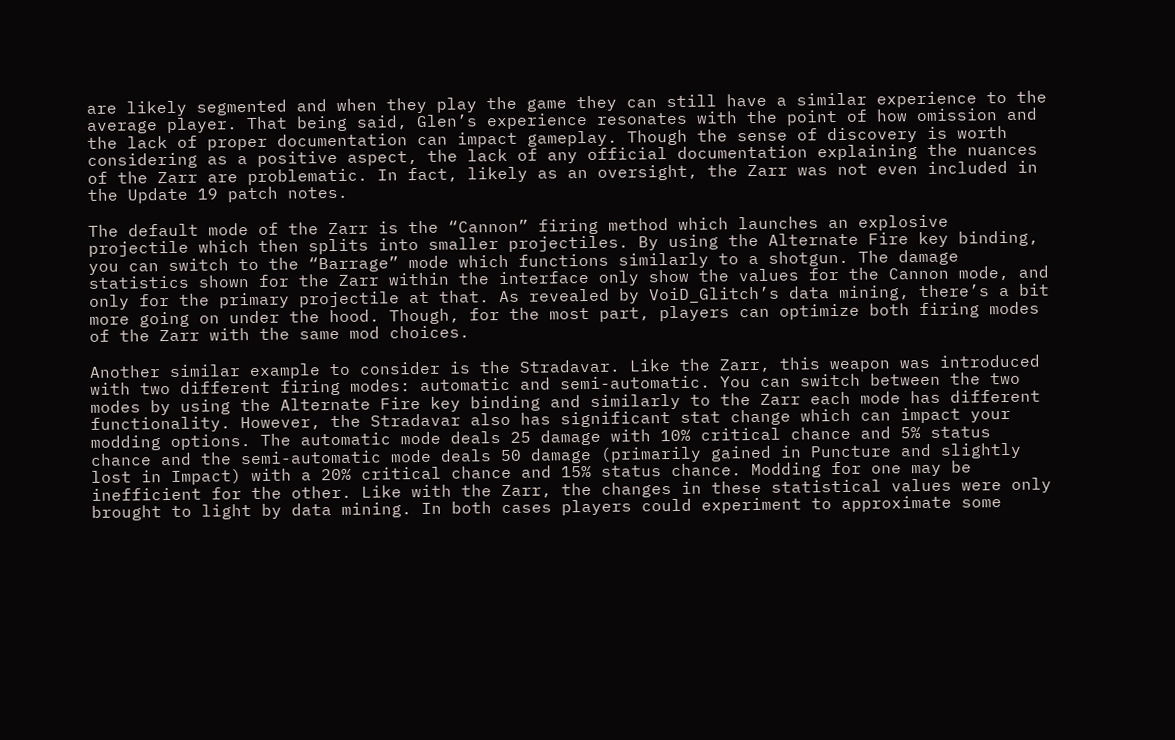are likely segmented and when they play the game they can still have a similar experience to the average player. That being said, Glen’s experience resonates with the point of how omission and the lack of proper documentation can impact gameplay. Though the sense of discovery is worth considering as a positive aspect, the lack of any official documentation explaining the nuances of the Zarr are problematic. In fact, likely as an oversight, the Zarr was not even included in the Update 19 patch notes.

The default mode of the Zarr is the “Cannon” firing method which launches an explosive projectile which then splits into smaller projectiles. By using the Alternate Fire key binding, you can switch to the “Barrage” mode which functions similarly to a shotgun. The damage statistics shown for the Zarr within the interface only show the values for the Cannon mode, and only for the primary projectile at that. As revealed by VoiD_Glitch’s data mining, there’s a bit more going on under the hood. Though, for the most part, players can optimize both firing modes of the Zarr with the same mod choices.

Another similar example to consider is the Stradavar. Like the Zarr, this weapon was introduced with two different firing modes: automatic and semi-automatic. You can switch between the two modes by using the Alternate Fire key binding and similarly to the Zarr each mode has different functionality. However, the Stradavar also has significant stat change which can impact your modding options. The automatic mode deals 25 damage with 10% critical chance and 5% status chance and the semi-automatic mode deals 50 damage (primarily gained in Puncture and slightly lost in Impact) with a 20% critical chance and 15% status chance. Modding for one may be inefficient for the other. Like with the Zarr, the changes in these statistical values were only brought to light by data mining. In both cases players could experiment to approximate some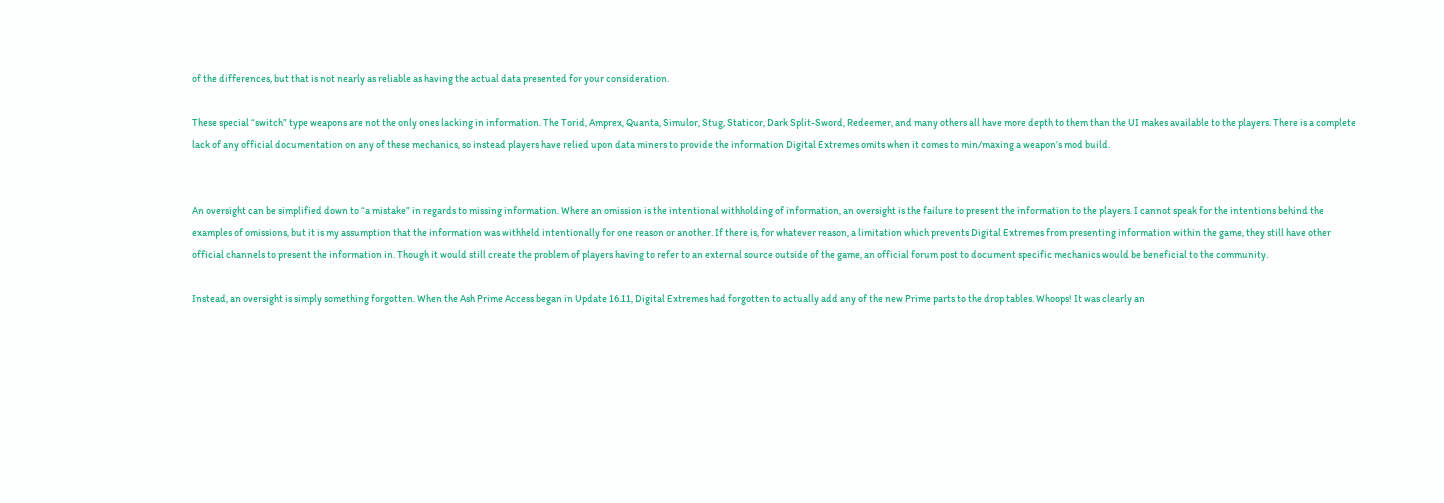of the differences, but that is not nearly as reliable as having the actual data presented for your consideration.

These special “switch” type weapons are not the only ones lacking in information. The Torid, Amprex, Quanta, Simulor, Stug, Staticor, Dark Split-Sword, Redeemer, and many others all have more depth to them than the UI makes available to the players. There is a complete lack of any official documentation on any of these mechanics, so instead players have relied upon data miners to provide the information Digital Extremes omits when it comes to min/maxing a weapon’s mod build.


An oversight can be simplified down to “a mistake” in regards to missing information. Where an omission is the intentional withholding of information, an oversight is the failure to present the information to the players. I cannot speak for the intentions behind the examples of omissions, but it is my assumption that the information was withheld intentionally for one reason or another. If there is, for whatever reason, a limitation which prevents Digital Extremes from presenting information within the game, they still have other official channels to present the information in. Though it would still create the problem of players having to refer to an external source outside of the game, an official forum post to document specific mechanics would be beneficial to the community.

Instead, an oversight is simply something forgotten. When the Ash Prime Access began in Update 16.11, Digital Extremes had forgotten to actually add any of the new Prime parts to the drop tables. Whoops! It was clearly an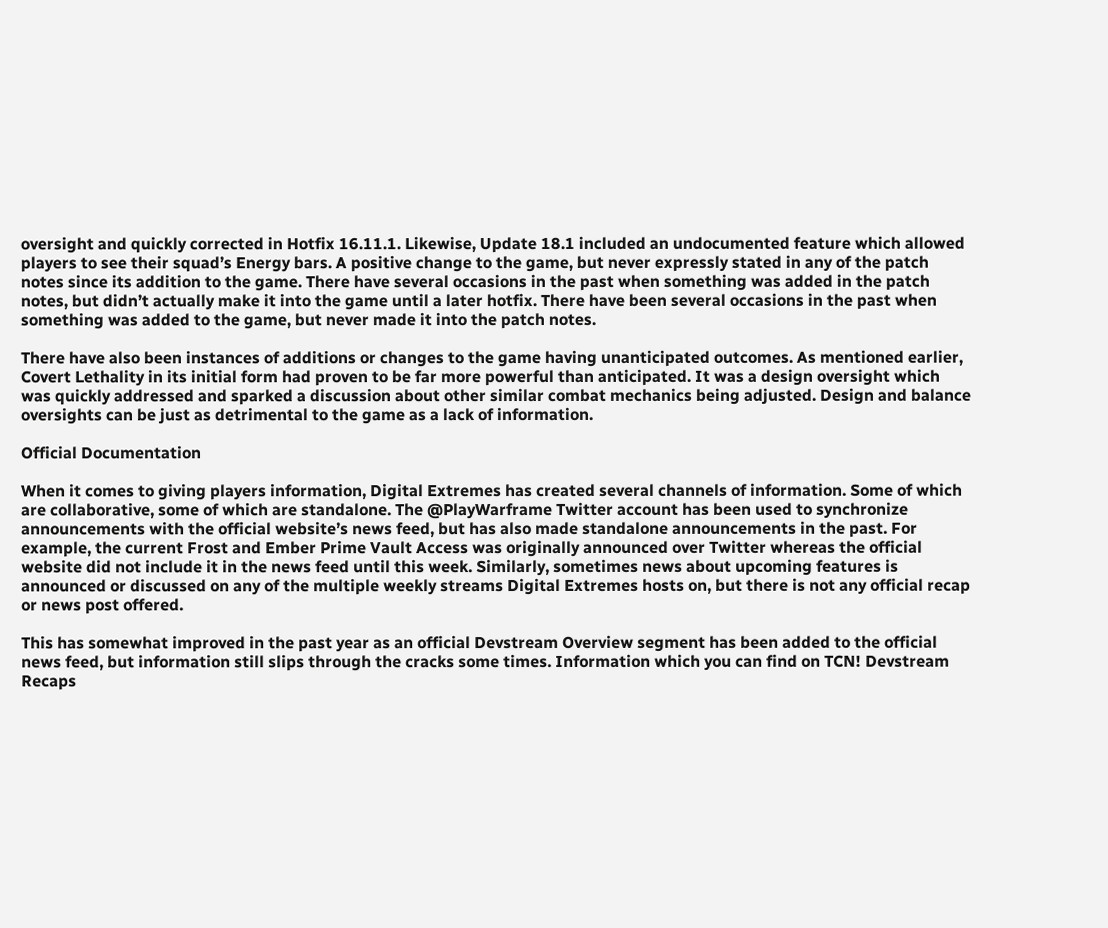oversight and quickly corrected in Hotfix 16.11.1. Likewise, Update 18.1 included an undocumented feature which allowed players to see their squad’s Energy bars. A positive change to the game, but never expressly stated in any of the patch notes since its addition to the game. There have several occasions in the past when something was added in the patch notes, but didn’t actually make it into the game until a later hotfix. There have been several occasions in the past when something was added to the game, but never made it into the patch notes.

There have also been instances of additions or changes to the game having unanticipated outcomes. As mentioned earlier, Covert Lethality in its initial form had proven to be far more powerful than anticipated. It was a design oversight which was quickly addressed and sparked a discussion about other similar combat mechanics being adjusted. Design and balance oversights can be just as detrimental to the game as a lack of information.

Official Documentation

When it comes to giving players information, Digital Extremes has created several channels of information. Some of which are collaborative, some of which are standalone. The @PlayWarframe Twitter account has been used to synchronize announcements with the official website’s news feed, but has also made standalone announcements in the past. For example, the current Frost and Ember Prime Vault Access was originally announced over Twitter whereas the official website did not include it in the news feed until this week. Similarly, sometimes news about upcoming features is announced or discussed on any of the multiple weekly streams Digital Extremes hosts on, but there is not any official recap or news post offered.

This has somewhat improved in the past year as an official Devstream Overview segment has been added to the official news feed, but information still slips through the cracks some times. Information which you can find on TCN! Devstream Recaps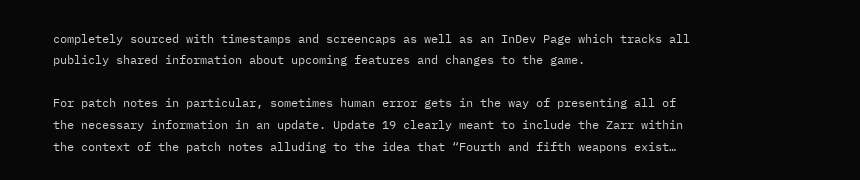completely sourced with timestamps and screencaps as well as an InDev Page which tracks all publicly shared information about upcoming features and changes to the game.

For patch notes in particular, sometimes human error gets in the way of presenting all of the necessary information in an update. Update 19 clearly meant to include the Zarr within the context of the patch notes alluding to the idea that “Fourth and fifth weapons exist…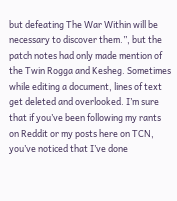but defeating The War Within will be necessary to discover them.”, but the patch notes had only made mention of the Twin Rogga and Kesheg. Sometimes while editing a document, lines of text get deleted and overlooked. I’m sure that if you’ve been following my rants on Reddit or my posts here on TCN, you’ve noticed that I’ve done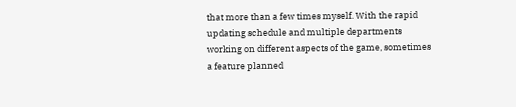that more than a few times myself. With the rapid updating schedule and multiple departments working on different aspects of the game, sometimes a feature planned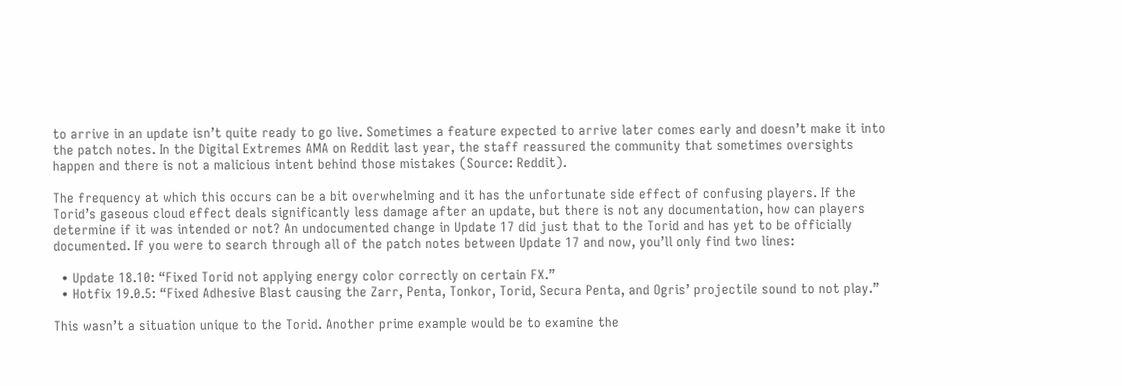to arrive in an update isn’t quite ready to go live. Sometimes a feature expected to arrive later comes early and doesn’t make it into the patch notes. In the Digital Extremes AMA on Reddit last year, the staff reassured the community that sometimes oversights happen and there is not a malicious intent behind those mistakes (Source: Reddit).

The frequency at which this occurs can be a bit overwhelming and it has the unfortunate side effect of confusing players. If the Torid’s gaseous cloud effect deals significantly less damage after an update, but there is not any documentation, how can players determine if it was intended or not? An undocumented change in Update 17 did just that to the Torid and has yet to be officially documented. If you were to search through all of the patch notes between Update 17 and now, you’ll only find two lines:

  • Update 18.10: “Fixed Torid not applying energy color correctly on certain FX.”
  • Hotfix 19.0.5: “Fixed Adhesive Blast causing the Zarr, Penta, Tonkor, Torid, Secura Penta, and Ogris’ projectile sound to not play.”

This wasn’t a situation unique to the Torid. Another prime example would be to examine the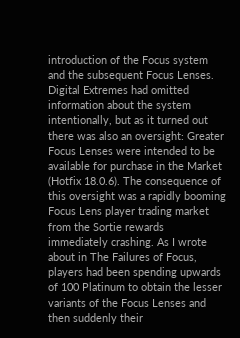introduction of the Focus system and the subsequent Focus Lenses. Digital Extremes had omitted information about the system intentionally, but as it turned out there was also an oversight: Greater Focus Lenses were intended to be available for purchase in the Market (Hotfix 18.0.6). The consequence of this oversight was a rapidly booming Focus Lens player trading market from the Sortie rewards immediately crashing. As I wrote about in The Failures of Focus, players had been spending upwards of 100 Platinum to obtain the lesser variants of the Focus Lenses and then suddenly their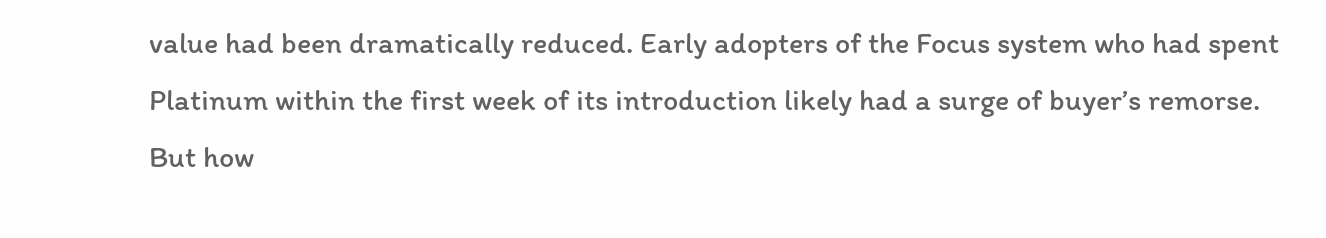value had been dramatically reduced. Early adopters of the Focus system who had spent Platinum within the first week of its introduction likely had a surge of buyer’s remorse. But how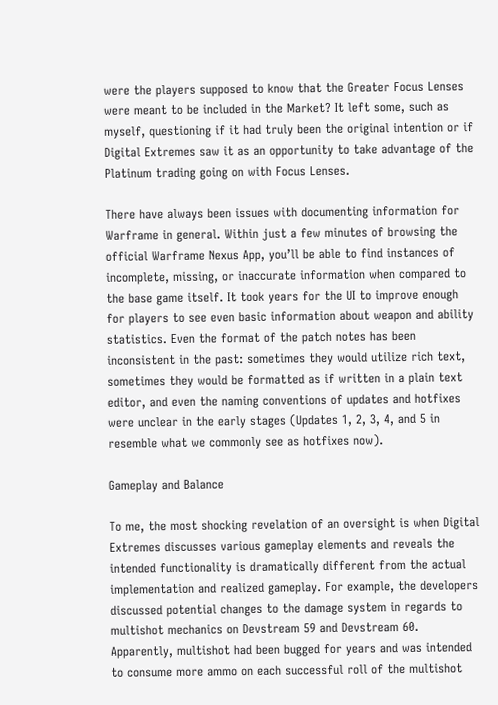were the players supposed to know that the Greater Focus Lenses were meant to be included in the Market? It left some, such as myself, questioning if it had truly been the original intention or if Digital Extremes saw it as an opportunity to take advantage of the Platinum trading going on with Focus Lenses.

There have always been issues with documenting information for Warframe in general. Within just a few minutes of browsing the official Warframe Nexus App, you’ll be able to find instances of incomplete, missing, or inaccurate information when compared to the base game itself. It took years for the UI to improve enough for players to see even basic information about weapon and ability statistics. Even the format of the patch notes has been inconsistent in the past: sometimes they would utilize rich text, sometimes they would be formatted as if written in a plain text editor, and even the naming conventions of updates and hotfixes were unclear in the early stages (Updates 1, 2, 3, 4, and 5 in resemble what we commonly see as hotfixes now).

Gameplay and Balance

To me, the most shocking revelation of an oversight is when Digital Extremes discusses various gameplay elements and reveals the intended functionality is dramatically different from the actual implementation and realized gameplay. For example, the developers discussed potential changes to the damage system in regards to multishot mechanics on Devstream 59 and Devstream 60. Apparently, multishot had been bugged for years and was intended to consume more ammo on each successful roll of the multishot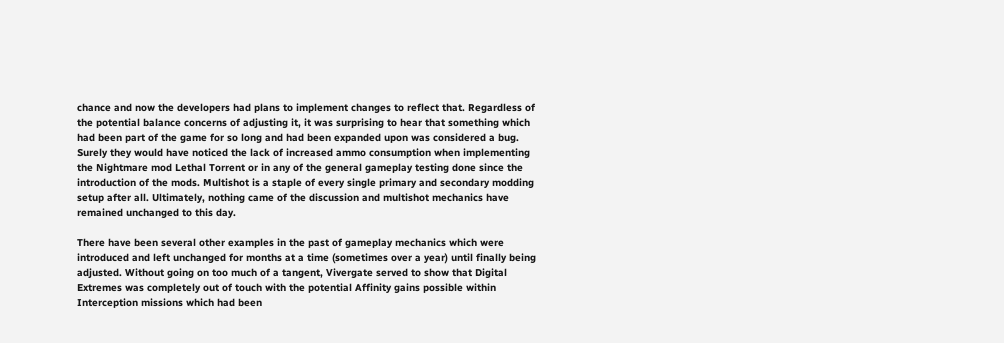chance and now the developers had plans to implement changes to reflect that. Regardless of the potential balance concerns of adjusting it, it was surprising to hear that something which had been part of the game for so long and had been expanded upon was considered a bug. Surely they would have noticed the lack of increased ammo consumption when implementing the Nightmare mod Lethal Torrent or in any of the general gameplay testing done since the introduction of the mods. Multishot is a staple of every single primary and secondary modding setup after all. Ultimately, nothing came of the discussion and multishot mechanics have remained unchanged to this day.

There have been several other examples in the past of gameplay mechanics which were introduced and left unchanged for months at a time (sometimes over a year) until finally being adjusted. Without going on too much of a tangent, Vivergate served to show that Digital Extremes was completely out of touch with the potential Affinity gains possible within Interception missions which had been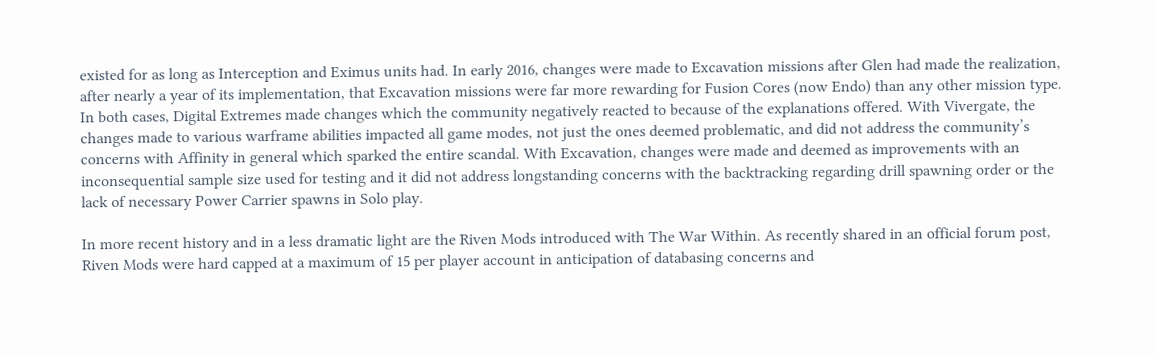existed for as long as Interception and Eximus units had. In early 2016, changes were made to Excavation missions after Glen had made the realization, after nearly a year of its implementation, that Excavation missions were far more rewarding for Fusion Cores (now Endo) than any other mission type. In both cases, Digital Extremes made changes which the community negatively reacted to because of the explanations offered. With Vivergate, the changes made to various warframe abilities impacted all game modes, not just the ones deemed problematic, and did not address the community’s concerns with Affinity in general which sparked the entire scandal. With Excavation, changes were made and deemed as improvements with an inconsequential sample size used for testing and it did not address longstanding concerns with the backtracking regarding drill spawning order or the lack of necessary Power Carrier spawns in Solo play.

In more recent history and in a less dramatic light are the Riven Mods introduced with The War Within. As recently shared in an official forum post, Riven Mods were hard capped at a maximum of 15 per player account in anticipation of databasing concerns and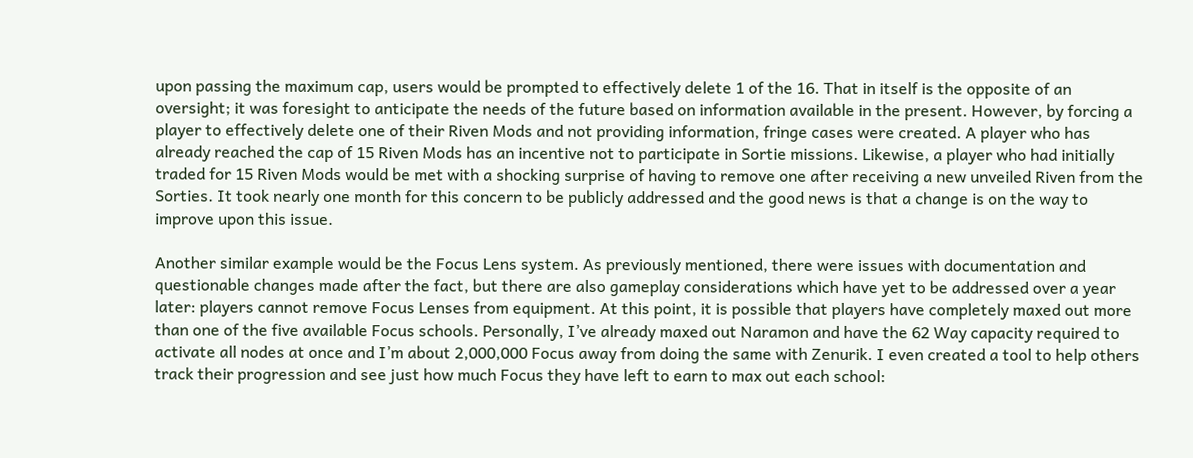upon passing the maximum cap, users would be prompted to effectively delete 1 of the 16. That in itself is the opposite of an oversight; it was foresight to anticipate the needs of the future based on information available in the present. However, by forcing a player to effectively delete one of their Riven Mods and not providing information, fringe cases were created. A player who has already reached the cap of 15 Riven Mods has an incentive not to participate in Sortie missions. Likewise, a player who had initially traded for 15 Riven Mods would be met with a shocking surprise of having to remove one after receiving a new unveiled Riven from the Sorties. It took nearly one month for this concern to be publicly addressed and the good news is that a change is on the way to improve upon this issue.

Another similar example would be the Focus Lens system. As previously mentioned, there were issues with documentation and questionable changes made after the fact, but there are also gameplay considerations which have yet to be addressed over a year later: players cannot remove Focus Lenses from equipment. At this point, it is possible that players have completely maxed out more than one of the five available Focus schools. Personally, I’ve already maxed out Naramon and have the 62 Way capacity required to activate all nodes at once and I’m about 2,000,000 Focus away from doing the same with Zenurik. I even created a tool to help others track their progression and see just how much Focus they have left to earn to max out each school: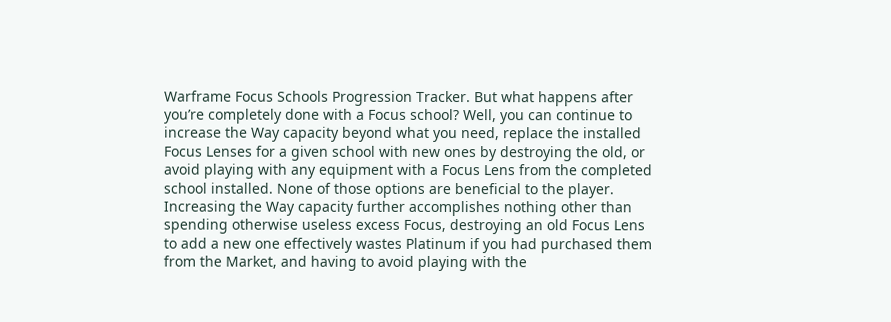Warframe Focus Schools Progression Tracker. But what happens after you’re completely done with a Focus school? Well, you can continue to increase the Way capacity beyond what you need, replace the installed Focus Lenses for a given school with new ones by destroying the old, or avoid playing with any equipment with a Focus Lens from the completed school installed. None of those options are beneficial to the player. Increasing the Way capacity further accomplishes nothing other than spending otherwise useless excess Focus, destroying an old Focus Lens to add a new one effectively wastes Platinum if you had purchased them from the Market, and having to avoid playing with the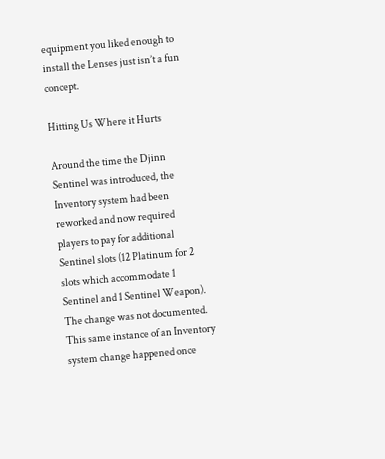equipment you liked enough to install the Lenses just isn’t a fun concept.

Hitting Us Where it Hurts

Around the time the Djinn Sentinel was introduced, the Inventory system had been reworked and now required players to pay for additional Sentinel slots (12 Platinum for 2 slots which accommodate 1 Sentinel and 1 Sentinel Weapon). The change was not documented. This same instance of an Inventory system change happened once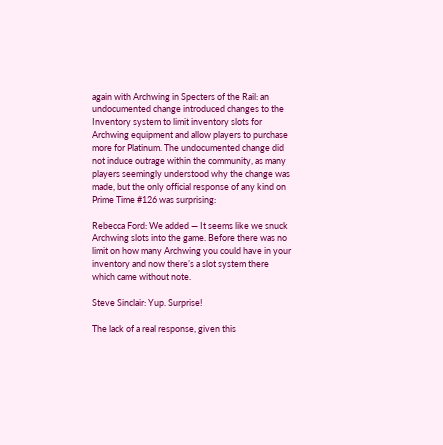again with Archwing in Specters of the Rail: an undocumented change introduced changes to the Inventory system to limit inventory slots for Archwing equipment and allow players to purchase more for Platinum. The undocumented change did not induce outrage within the community, as many players seemingly understood why the change was made, but the only official response of any kind on Prime Time #126 was surprising:

Rebecca Ford: We added — It seems like we snuck Archwing slots into the game. Before there was no limit on how many Archwing you could have in your inventory and now there’s a slot system there which came without note.

Steve Sinclair: Yup. Surprise!

The lack of a real response, given this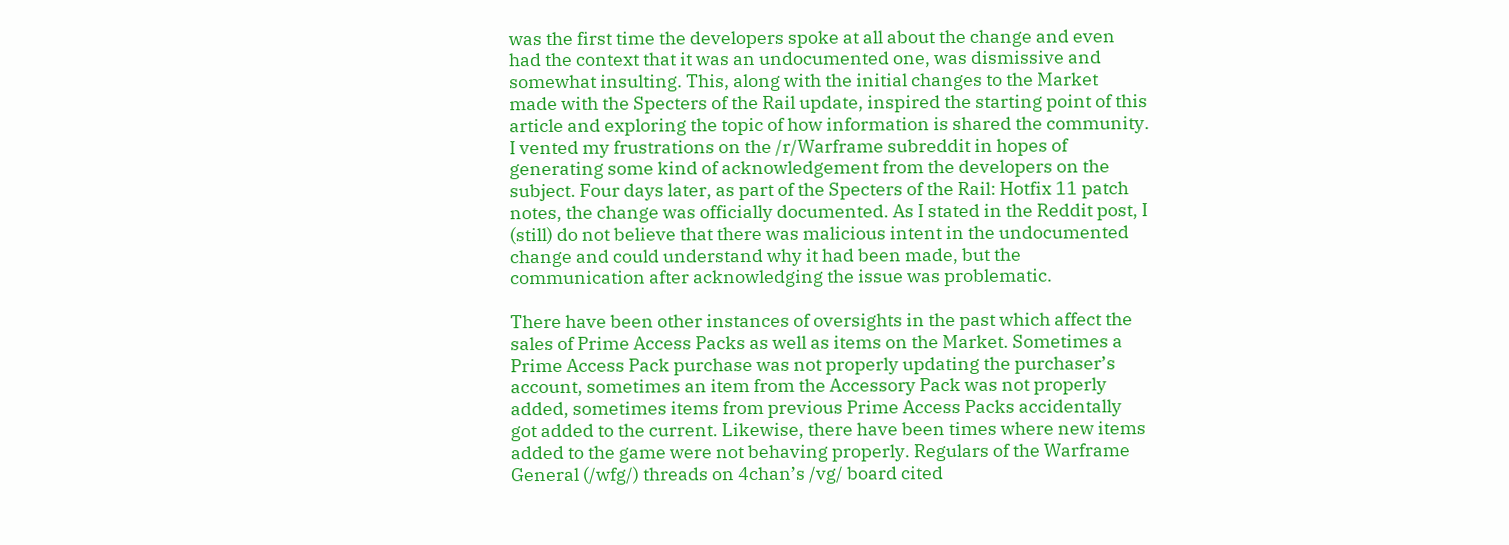was the first time the developers spoke at all about the change and even had the context that it was an undocumented one, was dismissive and somewhat insulting. This, along with the initial changes to the Market made with the Specters of the Rail update, inspired the starting point of this article and exploring the topic of how information is shared the community. I vented my frustrations on the /r/Warframe subreddit in hopes of generating some kind of acknowledgement from the developers on the subject. Four days later, as part of the Specters of the Rail: Hotfix 11 patch notes, the change was officially documented. As I stated in the Reddit post, I (still) do not believe that there was malicious intent in the undocumented change and could understand why it had been made, but the communication after acknowledging the issue was problematic.

There have been other instances of oversights in the past which affect the sales of Prime Access Packs as well as items on the Market. Sometimes a Prime Access Pack purchase was not properly updating the purchaser’s account, sometimes an item from the Accessory Pack was not properly added, sometimes items from previous Prime Access Packs accidentally got added to the current. Likewise, there have been times where new items added to the game were not behaving properly. Regulars of the Warframe General (/wfg/) threads on 4chan’s /vg/ board cited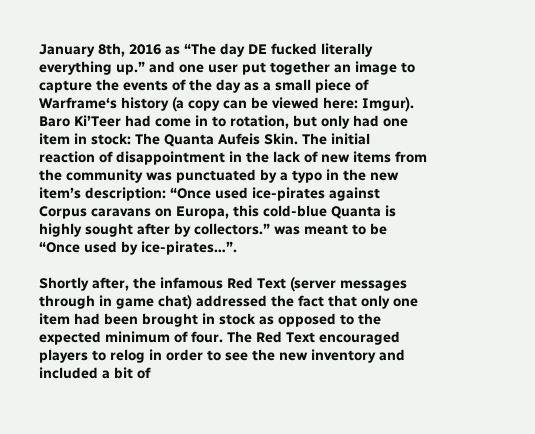January 8th, 2016 as “The day DE fucked literally everything up.” and one user put together an image to capture the events of the day as a small piece of Warframe‘s history (a copy can be viewed here: Imgur). Baro Ki’Teer had come in to rotation, but only had one item in stock: The Quanta Aufeis Skin. The initial reaction of disappointment in the lack of new items from the community was punctuated by a typo in the new item’s description: “Once used ice-pirates against Corpus caravans on Europa, this cold-blue Quanta is highly sought after by collectors.” was meant to be “Once used by ice-pirates…”.

Shortly after, the infamous Red Text (server messages through in game chat) addressed the fact that only one item had been brought in stock as opposed to the expected minimum of four. The Red Text encouraged players to relog in order to see the new inventory and included a bit of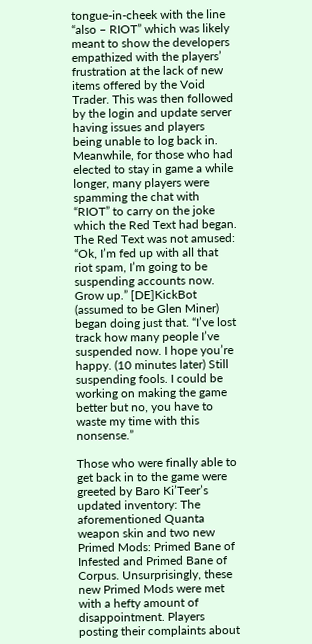tongue-in-cheek with the line “also – RIOT” which was likely meant to show the developers empathized with the players’ frustration at the lack of new items offered by the Void Trader. This was then followed by the login and update server having issues and players being unable to log back in. Meanwhile, for those who had elected to stay in game a while longer, many players were spamming the chat with “RIOT” to carry on the joke which the Red Text had began. The Red Text was not amused: “Ok, I’m fed up with all that riot spam, I’m going to be suspending accounts now. Grow up.” [DE]KickBot (assumed to be Glen Miner) began doing just that. “I’ve lost track how many people I’ve suspended now. I hope you’re happy. (10 minutes later) Still suspending fools. I could be working on making the game better but no, you have to waste my time with this nonsense.”

Those who were finally able to get back in to the game were greeted by Baro Ki’Teer’s updated inventory: The aforementioned Quanta weapon skin and two new Primed Mods: Primed Bane of Infested and Primed Bane of Corpus. Unsurprisingly, these new Primed Mods were met with a hefty amount of disappointment. Players posting their complaints about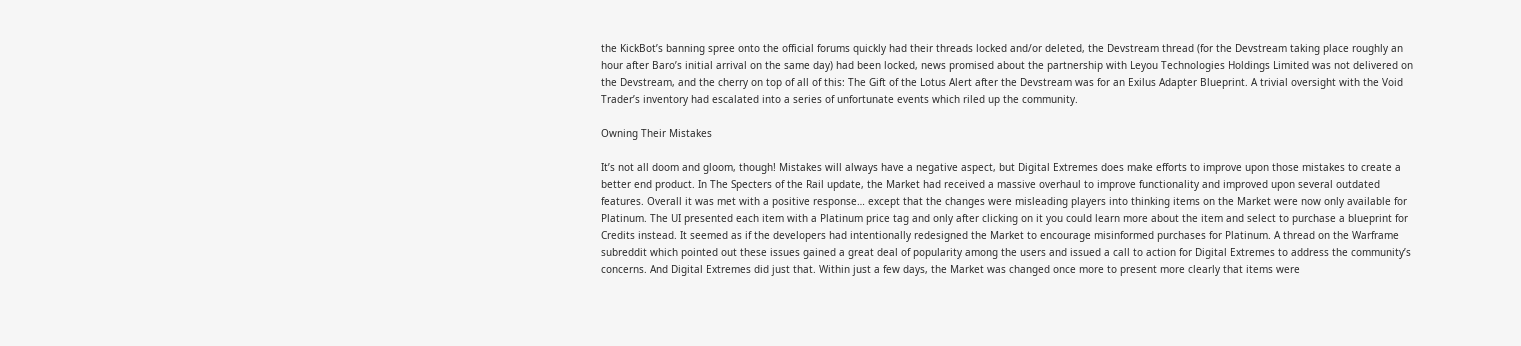the KickBot’s banning spree onto the official forums quickly had their threads locked and/or deleted, the Devstream thread (for the Devstream taking place roughly an hour after Baro’s initial arrival on the same day) had been locked, news promised about the partnership with Leyou Technologies Holdings Limited was not delivered on the Devstream, and the cherry on top of all of this: The Gift of the Lotus Alert after the Devstream was for an Exilus Adapter Blueprint. A trivial oversight with the Void Trader’s inventory had escalated into a series of unfortunate events which riled up the community.

Owning Their Mistakes

It’s not all doom and gloom, though! Mistakes will always have a negative aspect, but Digital Extremes does make efforts to improve upon those mistakes to create a better end product. In The Specters of the Rail update, the Market had received a massive overhaul to improve functionality and improved upon several outdated features. Overall it was met with a positive response… except that the changes were misleading players into thinking items on the Market were now only available for Platinum. The UI presented each item with a Platinum price tag and only after clicking on it you could learn more about the item and select to purchase a blueprint for Credits instead. It seemed as if the developers had intentionally redesigned the Market to encourage misinformed purchases for Platinum. A thread on the Warframe subreddit which pointed out these issues gained a great deal of popularity among the users and issued a call to action for Digital Extremes to address the community’s concerns. And Digital Extremes did just that. Within just a few days, the Market was changed once more to present more clearly that items were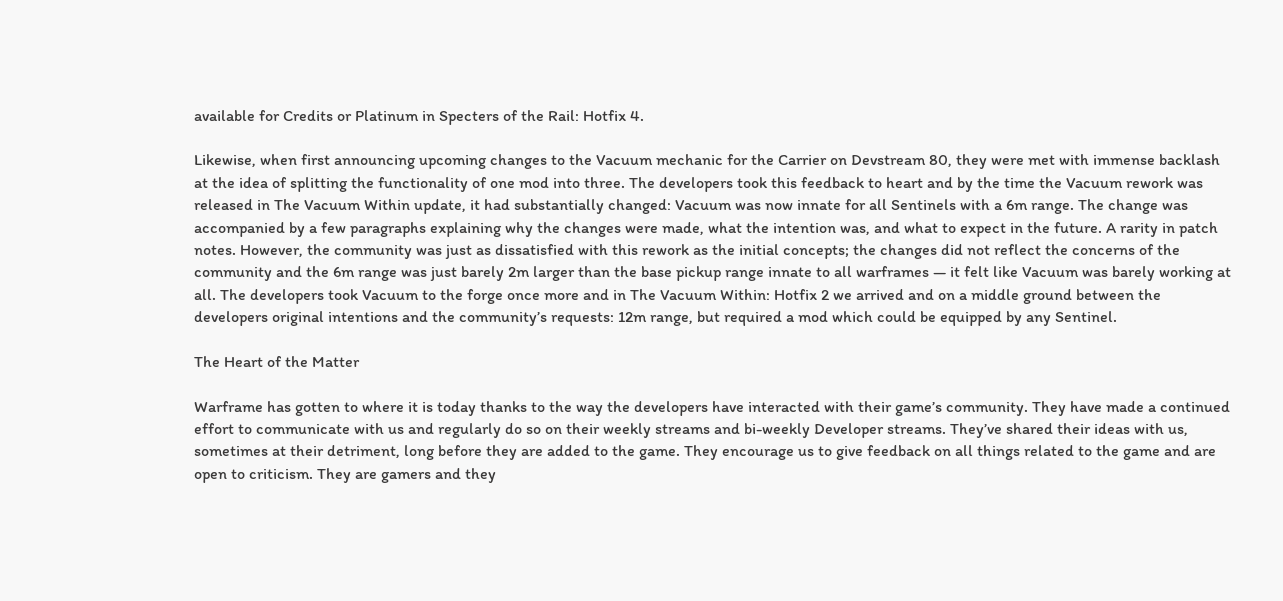available for Credits or Platinum in Specters of the Rail: Hotfix 4.

Likewise, when first announcing upcoming changes to the Vacuum mechanic for the Carrier on Devstream 80, they were met with immense backlash at the idea of splitting the functionality of one mod into three. The developers took this feedback to heart and by the time the Vacuum rework was released in The Vacuum Within update, it had substantially changed: Vacuum was now innate for all Sentinels with a 6m range. The change was accompanied by a few paragraphs explaining why the changes were made, what the intention was, and what to expect in the future. A rarity in patch notes. However, the community was just as dissatisfied with this rework as the initial concepts; the changes did not reflect the concerns of the community and the 6m range was just barely 2m larger than the base pickup range innate to all warframes — it felt like Vacuum was barely working at all. The developers took Vacuum to the forge once more and in The Vacuum Within: Hotfix 2 we arrived and on a middle ground between the developers original intentions and the community’s requests: 12m range, but required a mod which could be equipped by any Sentinel.

The Heart of the Matter

Warframe has gotten to where it is today thanks to the way the developers have interacted with their game’s community. They have made a continued effort to communicate with us and regularly do so on their weekly streams and bi-weekly Developer streams. They’ve shared their ideas with us, sometimes at their detriment, long before they are added to the game. They encourage us to give feedback on all things related to the game and are open to criticism. They are gamers and they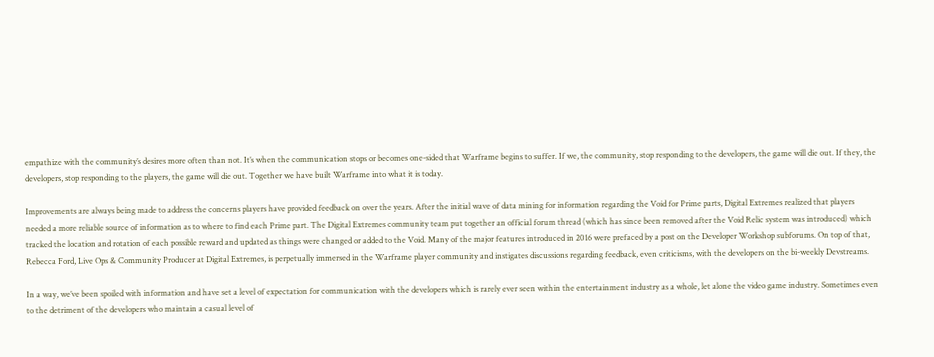empathize with the community’s desires more often than not. It’s when the communication stops or becomes one-sided that Warframe begins to suffer. If we, the community, stop responding to the developers, the game will die out. If they, the developers, stop responding to the players, the game will die out. Together we have built Warframe into what it is today.

Improvements are always being made to address the concerns players have provided feedback on over the years. After the initial wave of data mining for information regarding the Void for Prime parts, Digital Extremes realized that players needed a more reliable source of information as to where to find each Prime part. The Digital Extremes community team put together an official forum thread (which has since been removed after the Void Relic system was introduced) which tracked the location and rotation of each possible reward and updated as things were changed or added to the Void. Many of the major features introduced in 2016 were prefaced by a post on the Developer Workshop subforums. On top of that, Rebecca Ford, Live Ops & Community Producer at Digital Extremes, is perpetually immersed in the Warframe player community and instigates discussions regarding feedback, even criticisms, with the developers on the bi-weekly Devstreams.

In a way, we’ve been spoiled with information and have set a level of expectation for communication with the developers which is rarely ever seen within the entertainment industry as a whole, let alone the video game industry. Sometimes even to the detriment of the developers who maintain a casual level of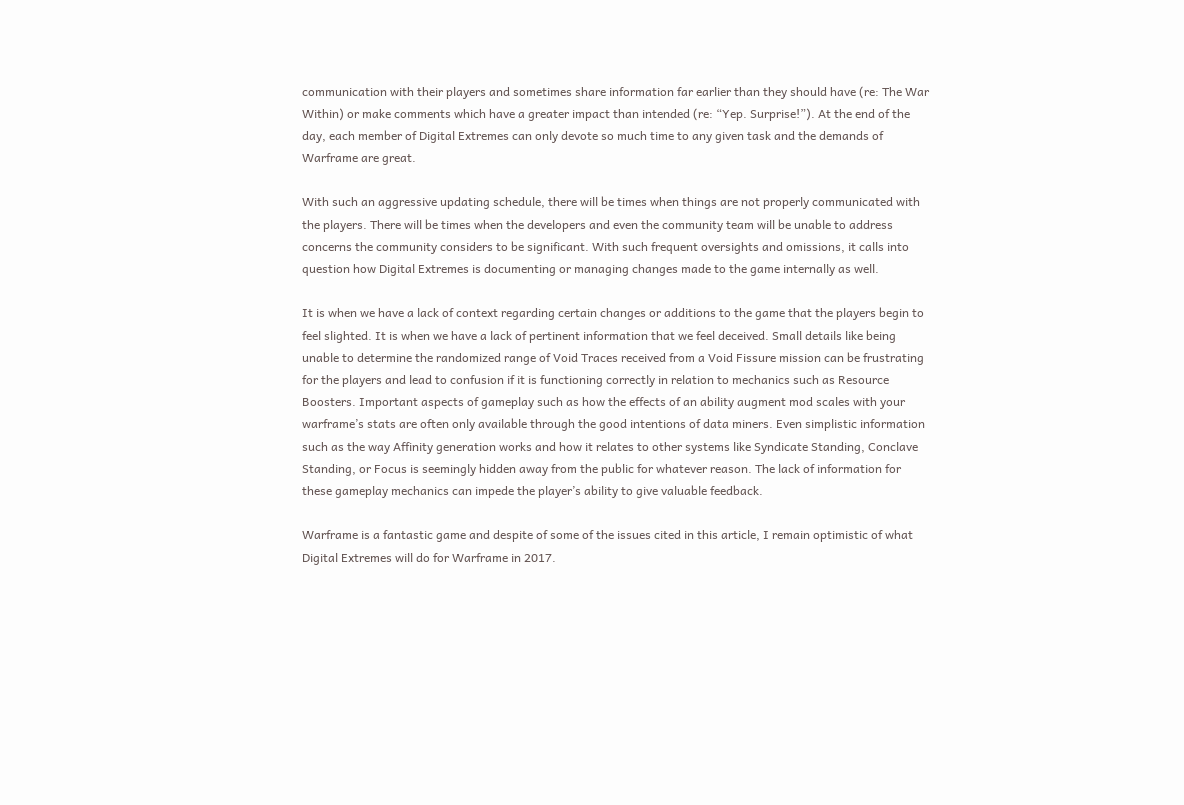communication with their players and sometimes share information far earlier than they should have (re: The War Within) or make comments which have a greater impact than intended (re: “Yep. Surprise!”). At the end of the day, each member of Digital Extremes can only devote so much time to any given task and the demands of Warframe are great.

With such an aggressive updating schedule, there will be times when things are not properly communicated with the players. There will be times when the developers and even the community team will be unable to address concerns the community considers to be significant. With such frequent oversights and omissions, it calls into question how Digital Extremes is documenting or managing changes made to the game internally as well.

It is when we have a lack of context regarding certain changes or additions to the game that the players begin to feel slighted. It is when we have a lack of pertinent information that we feel deceived. Small details like being unable to determine the randomized range of Void Traces received from a Void Fissure mission can be frustrating for the players and lead to confusion if it is functioning correctly in relation to mechanics such as Resource Boosters. Important aspects of gameplay such as how the effects of an ability augment mod scales with your warframe’s stats are often only available through the good intentions of data miners. Even simplistic information such as the way Affinity generation works and how it relates to other systems like Syndicate Standing, Conclave Standing, or Focus is seemingly hidden away from the public for whatever reason. The lack of information for these gameplay mechanics can impede the player’s ability to give valuable feedback.

Warframe is a fantastic game and despite of some of the issues cited in this article, I remain optimistic of what Digital Extremes will do for Warframe in 2017.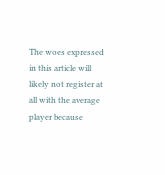The woes expressed in this article will likely not register at all with the average player because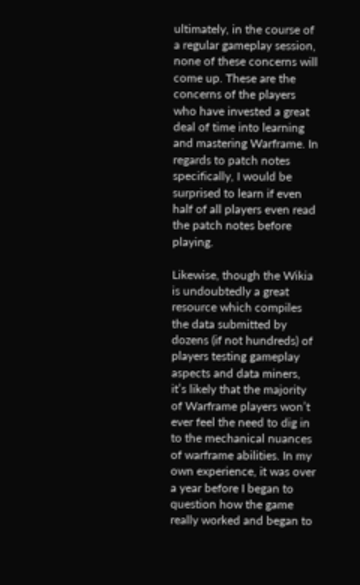ultimately, in the course of a regular gameplay session, none of these concerns will come up. These are the concerns of the players who have invested a great deal of time into learning and mastering Warframe. In regards to patch notes specifically, I would be surprised to learn if even half of all players even read the patch notes before playing.

Likewise, though the Wikia is undoubtedly a great resource which compiles the data submitted by dozens (if not hundreds) of players testing gameplay aspects and data miners, it’s likely that the majority of Warframe players won’t ever feel the need to dig in to the mechanical nuances of warframe abilities. In my own experience, it was over a year before I began to question how the game really worked and began to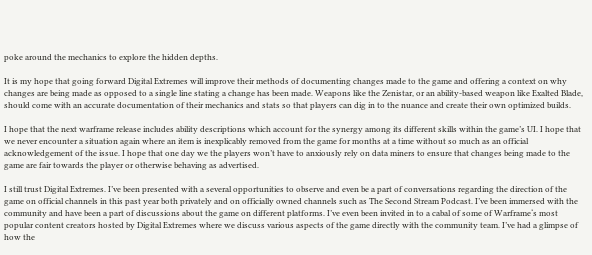poke around the mechanics to explore the hidden depths.

It is my hope that going forward Digital Extremes will improve their methods of documenting changes made to the game and offering a context on why changes are being made as opposed to a single line stating a change has been made. Weapons like the Zenistar, or an ability-based weapon like Exalted Blade, should come with an accurate documentation of their mechanics and stats so that players can dig in to the nuance and create their own optimized builds.

I hope that the next warframe release includes ability descriptions which account for the synergy among its different skills within the game’s UI. I hope that we never encounter a situation again where an item is inexplicably removed from the game for months at a time without so much as an official acknowledgement of the issue. I hope that one day we the players won’t have to anxiously rely on data miners to ensure that changes being made to the game are fair towards the player or otherwise behaving as advertised.

I still trust Digital Extremes. I’ve been presented with a several opportunities to observe and even be a part of conversations regarding the direction of the game on official channels in this past year both privately and on officially owned channels such as The Second Stream Podcast. I’ve been immersed with the community and have been a part of discussions about the game on different platforms. I’ve even been invited in to a cabal of some of Warframe‘s most popular content creators hosted by Digital Extremes where we discuss various aspects of the game directly with the community team. I’ve had a glimpse of how the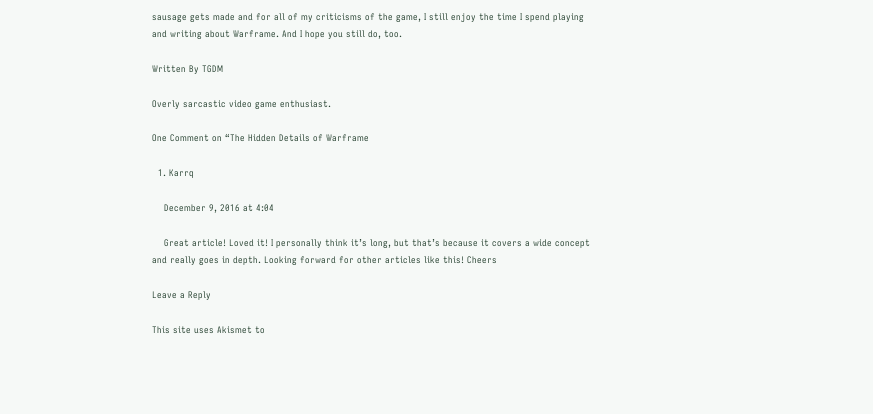sausage gets made and for all of my criticisms of the game, I still enjoy the time I spend playing and writing about Warframe. And I hope you still do, too.

Written By TGDM

Overly sarcastic video game enthusiast.

One Comment on “The Hidden Details of Warframe

  1. Karrq

    December 9, 2016 at 4:04

    Great article! Loved it! I personally think it’s long, but that’s because it covers a wide concept and really goes in depth. Looking forward for other articles like this! Cheers

Leave a Reply

This site uses Akismet to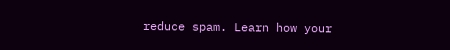reduce spam. Learn how your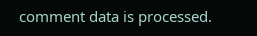comment data is processed.